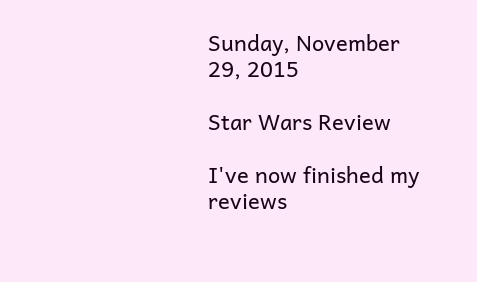Sunday, November 29, 2015

Star Wars Review

I've now finished my reviews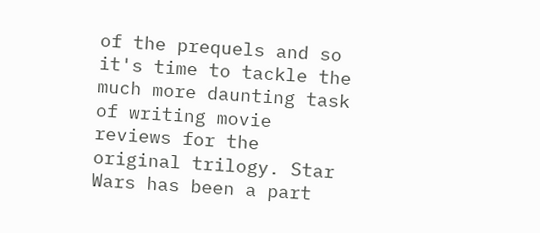of the prequels and so it's time to tackle the much more daunting task of writing movie reviews for the original trilogy. Star Wars has been a part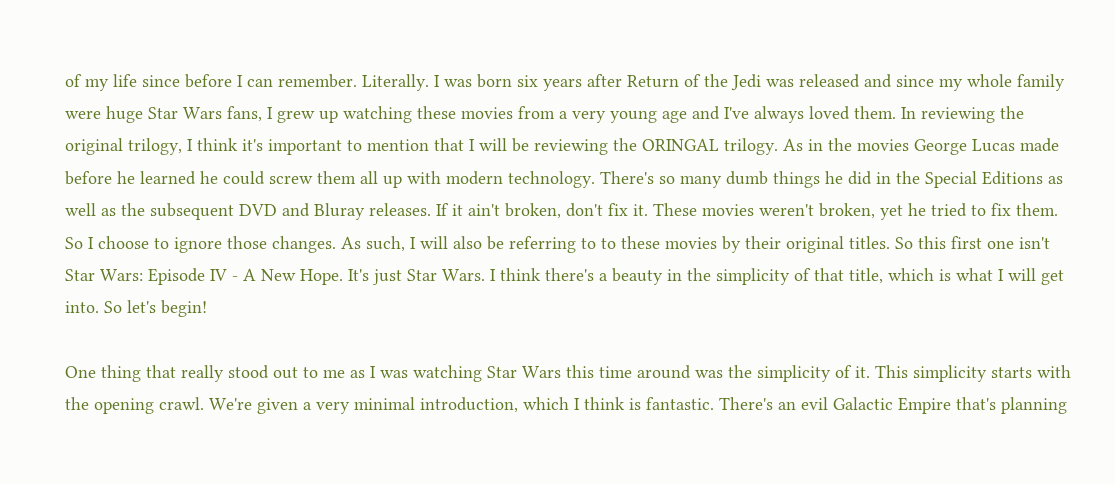of my life since before I can remember. Literally. I was born six years after Return of the Jedi was released and since my whole family were huge Star Wars fans, I grew up watching these movies from a very young age and I've always loved them. In reviewing the original trilogy, I think it's important to mention that I will be reviewing the ORINGAL trilogy. As in the movies George Lucas made before he learned he could screw them all up with modern technology. There's so many dumb things he did in the Special Editions as well as the subsequent DVD and Bluray releases. If it ain't broken, don't fix it. These movies weren't broken, yet he tried to fix them. So I choose to ignore those changes. As such, I will also be referring to to these movies by their original titles. So this first one isn't Star Wars: Episode IV - A New Hope. It's just Star Wars. I think there's a beauty in the simplicity of that title, which is what I will get into. So let's begin!

One thing that really stood out to me as I was watching Star Wars this time around was the simplicity of it. This simplicity starts with the opening crawl. We're given a very minimal introduction, which I think is fantastic. There's an evil Galactic Empire that's planning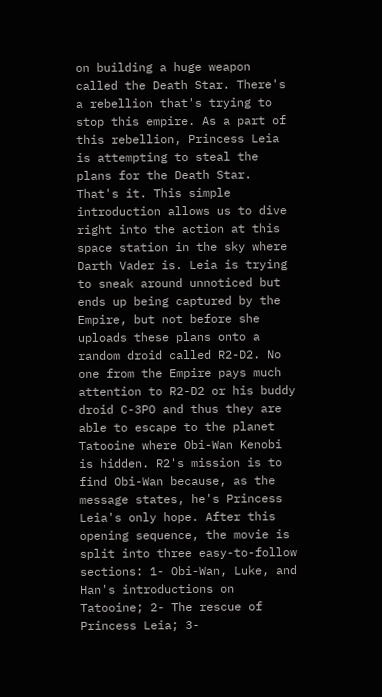on building a huge weapon called the Death Star. There's a rebellion that's trying to stop this empire. As a part of this rebellion, Princess Leia is attempting to steal the plans for the Death Star. That's it. This simple introduction allows us to dive right into the action at this space station in the sky where Darth Vader is. Leia is trying to sneak around unnoticed but ends up being captured by the Empire, but not before she uploads these plans onto a random droid called R2-D2. No one from the Empire pays much attention to R2-D2 or his buddy droid C-3PO and thus they are able to escape to the planet Tatooine where Obi-Wan Kenobi is hidden. R2's mission is to find Obi-Wan because, as the message states, he's Princess Leia's only hope. After this opening sequence, the movie is split into three easy-to-follow sections: 1- Obi-Wan, Luke, and Han's introductions on Tatooine; 2- The rescue of Princess Leia; 3-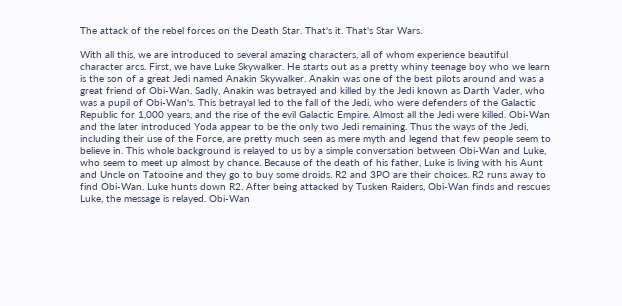The attack of the rebel forces on the Death Star. That's it. That's Star Wars.

With all this, we are introduced to several amazing characters, all of whom experience beautiful character arcs. First, we have Luke Skywalker. He starts out as a pretty whiny teenage boy who we learn is the son of a great Jedi named Anakin Skywalker. Anakin was one of the best pilots around and was a great friend of Obi-Wan. Sadly, Anakin was betrayed and killed by the Jedi known as Darth Vader, who was a pupil of Obi-Wan's. This betrayal led to the fall of the Jedi, who were defenders of the Galactic Republic for 1,000 years, and the rise of the evil Galactic Empire. Almost all the Jedi were killed. Obi-Wan and the later introduced Yoda appear to be the only two Jedi remaining. Thus the ways of the Jedi, including their use of the Force, are pretty much seen as mere myth and legend that few people seem to believe in. This whole background is relayed to us by a simple conversation between Obi-Wan and Luke, who seem to meet up almost by chance. Because of the death of his father, Luke is living with his Aunt and Uncle on Tatooine and they go to buy some droids. R2 and 3PO are their choices. R2 runs away to find Obi-Wan. Luke hunts down R2. After being attacked by Tusken Raiders, Obi-Wan finds and rescues Luke, the message is relayed. Obi-Wan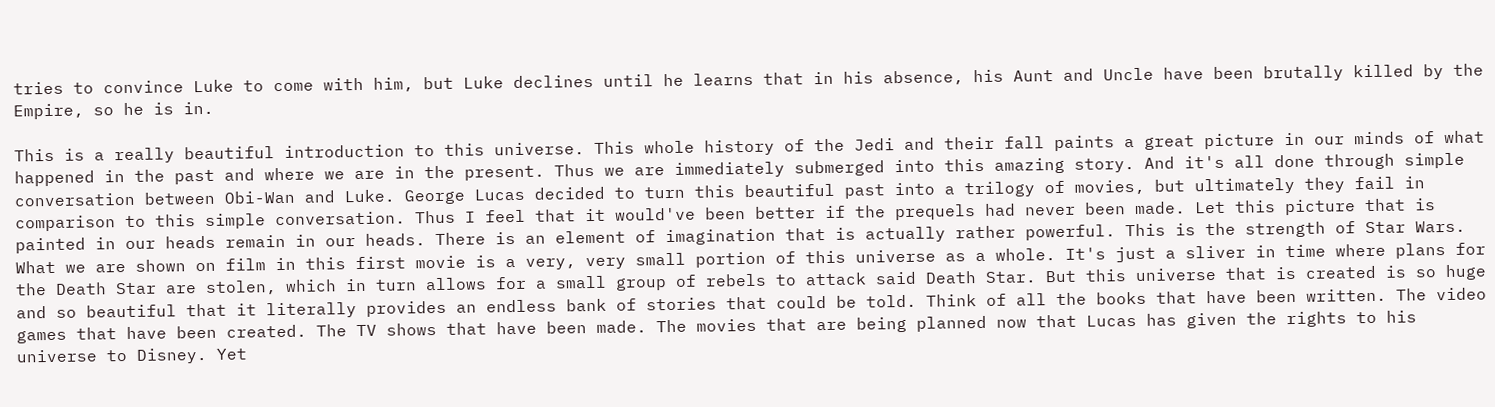tries to convince Luke to come with him, but Luke declines until he learns that in his absence, his Aunt and Uncle have been brutally killed by the Empire, so he is in.

This is a really beautiful introduction to this universe. This whole history of the Jedi and their fall paints a great picture in our minds of what happened in the past and where we are in the present. Thus we are immediately submerged into this amazing story. And it's all done through simple conversation between Obi-Wan and Luke. George Lucas decided to turn this beautiful past into a trilogy of movies, but ultimately they fail in comparison to this simple conversation. Thus I feel that it would've been better if the prequels had never been made. Let this picture that is painted in our heads remain in our heads. There is an element of imagination that is actually rather powerful. This is the strength of Star Wars. What we are shown on film in this first movie is a very, very small portion of this universe as a whole. It's just a sliver in time where plans for the Death Star are stolen, which in turn allows for a small group of rebels to attack said Death Star. But this universe that is created is so huge and so beautiful that it literally provides an endless bank of stories that could be told. Think of all the books that have been written. The video games that have been created. The TV shows that have been made. The movies that are being planned now that Lucas has given the rights to his universe to Disney. Yet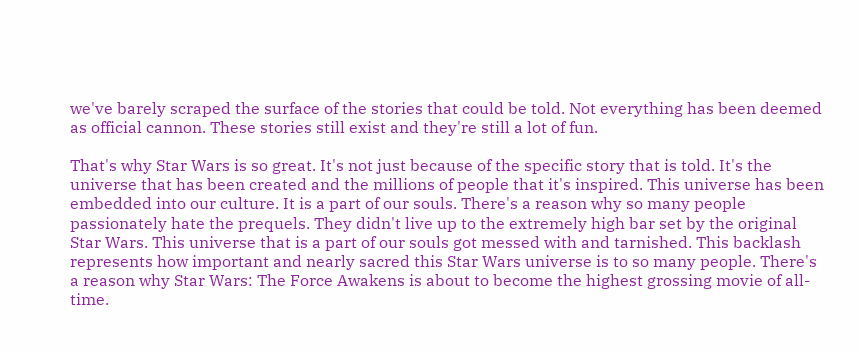we've barely scraped the surface of the stories that could be told. Not everything has been deemed as official cannon. These stories still exist and they're still a lot of fun.

That's why Star Wars is so great. It's not just because of the specific story that is told. It's the universe that has been created and the millions of people that it's inspired. This universe has been embedded into our culture. It is a part of our souls. There's a reason why so many people passionately hate the prequels. They didn't live up to the extremely high bar set by the original Star Wars. This universe that is a part of our souls got messed with and tarnished. This backlash represents how important and nearly sacred this Star Wars universe is to so many people. There's a reason why Star Wars: The Force Awakens is about to become the highest grossing movie of all-time.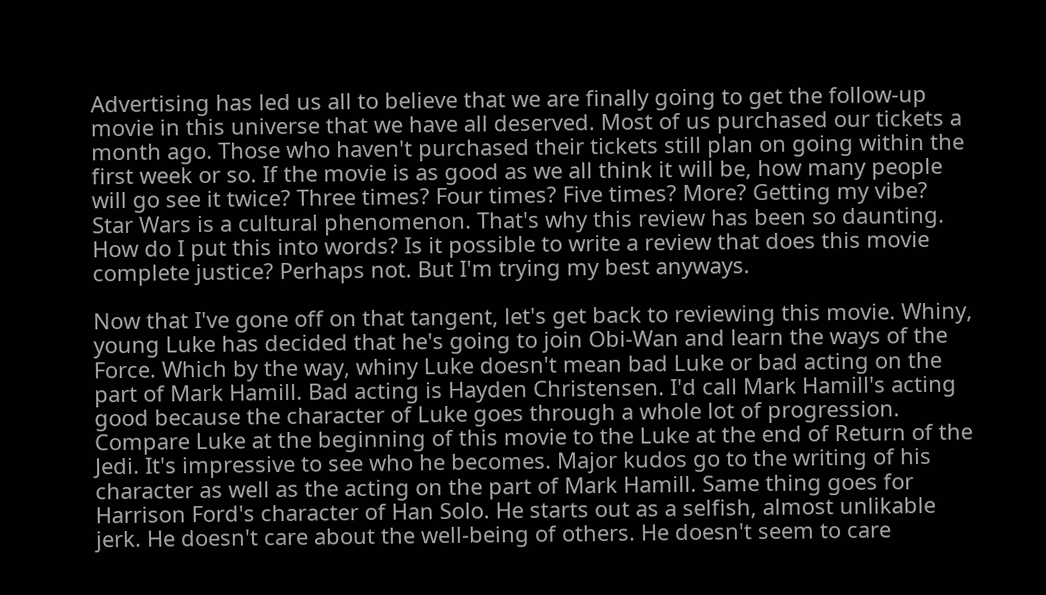Advertising has led us all to believe that we are finally going to get the follow-up movie in this universe that we have all deserved. Most of us purchased our tickets a month ago. Those who haven't purchased their tickets still plan on going within the first week or so. If the movie is as good as we all think it will be, how many people will go see it twice? Three times? Four times? Five times? More? Getting my vibe? Star Wars is a cultural phenomenon. That's why this review has been so daunting. How do I put this into words? Is it possible to write a review that does this movie complete justice? Perhaps not. But I'm trying my best anyways.

Now that I've gone off on that tangent, let's get back to reviewing this movie. Whiny, young Luke has decided that he's going to join Obi-Wan and learn the ways of the Force. Which by the way, whiny Luke doesn't mean bad Luke or bad acting on the part of Mark Hamill. Bad acting is Hayden Christensen. I'd call Mark Hamill's acting good because the character of Luke goes through a whole lot of progression. Compare Luke at the beginning of this movie to the Luke at the end of Return of the Jedi. It's impressive to see who he becomes. Major kudos go to the writing of his character as well as the acting on the part of Mark Hamill. Same thing goes for Harrison Ford's character of Han Solo. He starts out as a selfish, almost unlikable jerk. He doesn't care about the well-being of others. He doesn't seem to care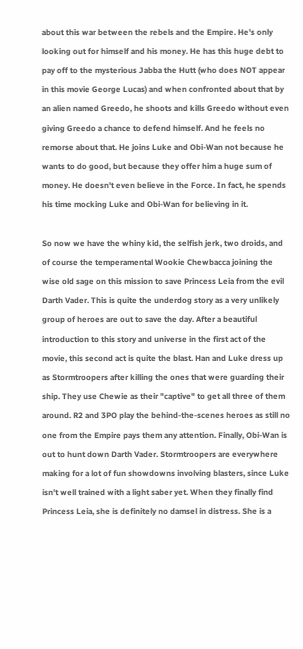about this war between the rebels and the Empire. He's only looking out for himself and his money. He has this huge debt to pay off to the mysterious Jabba the Hutt (who does NOT appear in this movie George Lucas) and when confronted about that by an alien named Greedo, he shoots and kills Greedo without even giving Greedo a chance to defend himself. And he feels no remorse about that. He joins Luke and Obi-Wan not because he wants to do good, but because they offer him a huge sum of money. He doesn't even believe in the Force. In fact, he spends his time mocking Luke and Obi-Wan for believing in it.

So now we have the whiny kid, the selfish jerk, two droids, and of course the temperamental Wookie Chewbacca joining the wise old sage on this mission to save Princess Leia from the evil Darth Vader. This is quite the underdog story as a very unlikely group of heroes are out to save the day. After a beautiful introduction to this story and universe in the first act of the movie, this second act is quite the blast. Han and Luke dress up as Stormtroopers after killing the ones that were guarding their ship. They use Chewie as their "captive" to get all three of them around. R2 and 3PO play the behind-the-scenes heroes as still no one from the Empire pays them any attention. Finally, Obi-Wan is out to hunt down Darth Vader. Stormtroopers are everywhere making for a lot of fun showdowns involving blasters, since Luke isn't well trained with a light saber yet. When they finally find Princess Leia, she is definitely no damsel in distress. She is a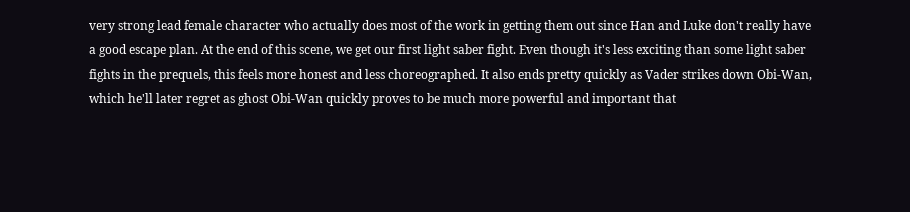very strong lead female character who actually does most of the work in getting them out since Han and Luke don't really have a good escape plan. At the end of this scene, we get our first light saber fight. Even though it's less exciting than some light saber fights in the prequels, this feels more honest and less choreographed. It also ends pretty quickly as Vader strikes down Obi-Wan, which he'll later regret as ghost Obi-Wan quickly proves to be much more powerful and important that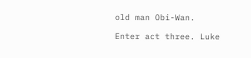old man Obi-Wan.

Enter act three. Luke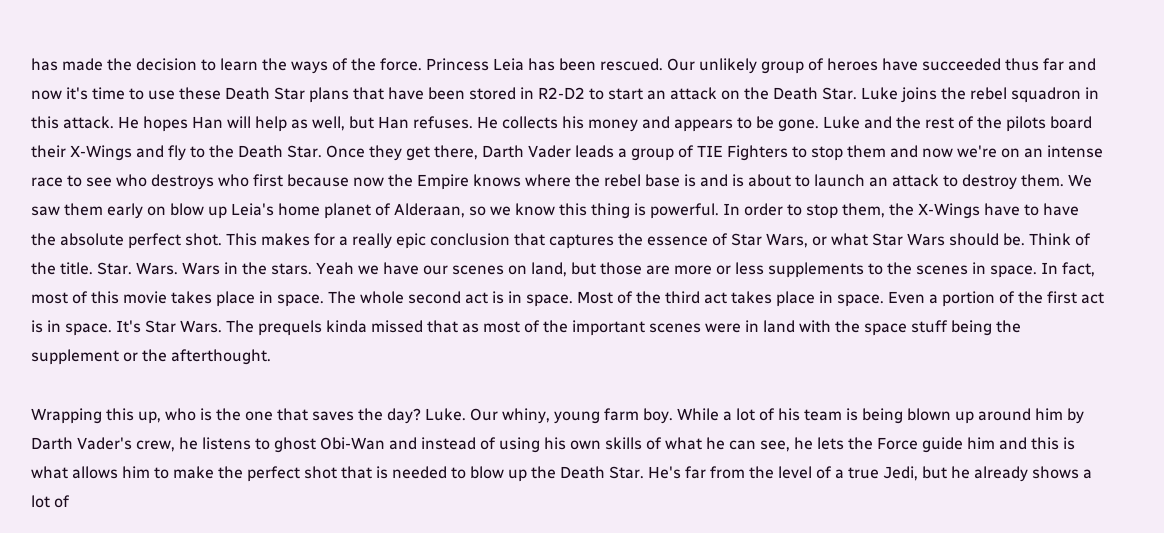has made the decision to learn the ways of the force. Princess Leia has been rescued. Our unlikely group of heroes have succeeded thus far and now it's time to use these Death Star plans that have been stored in R2-D2 to start an attack on the Death Star. Luke joins the rebel squadron in this attack. He hopes Han will help as well, but Han refuses. He collects his money and appears to be gone. Luke and the rest of the pilots board their X-Wings and fly to the Death Star. Once they get there, Darth Vader leads a group of TIE Fighters to stop them and now we're on an intense race to see who destroys who first because now the Empire knows where the rebel base is and is about to launch an attack to destroy them. We saw them early on blow up Leia's home planet of Alderaan, so we know this thing is powerful. In order to stop them, the X-Wings have to have the absolute perfect shot. This makes for a really epic conclusion that captures the essence of Star Wars, or what Star Wars should be. Think of the title. Star. Wars. Wars in the stars. Yeah we have our scenes on land, but those are more or less supplements to the scenes in space. In fact, most of this movie takes place in space. The whole second act is in space. Most of the third act takes place in space. Even a portion of the first act is in space. It's Star Wars. The prequels kinda missed that as most of the important scenes were in land with the space stuff being the supplement or the afterthought.

Wrapping this up, who is the one that saves the day? Luke. Our whiny, young farm boy. While a lot of his team is being blown up around him by Darth Vader's crew, he listens to ghost Obi-Wan and instead of using his own skills of what he can see, he lets the Force guide him and this is what allows him to make the perfect shot that is needed to blow up the Death Star. He's far from the level of a true Jedi, but he already shows a lot of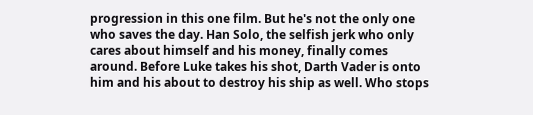progression in this one film. But he's not the only one who saves the day. Han Solo, the selfish jerk who only cares about himself and his money, finally comes around. Before Luke takes his shot, Darth Vader is onto him and his about to destroy his ship as well. Who stops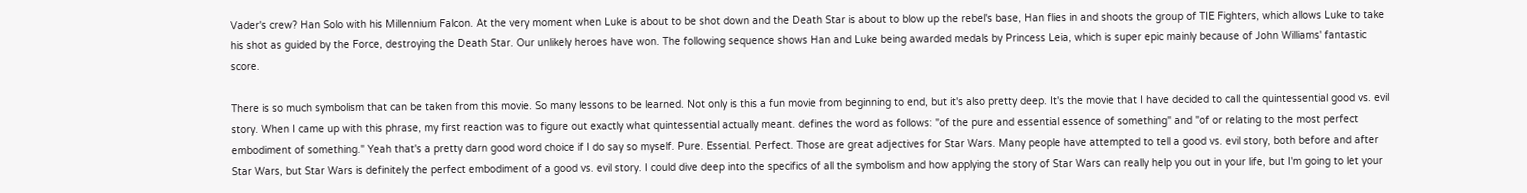Vader's crew? Han Solo with his Millennium Falcon. At the very moment when Luke is about to be shot down and the Death Star is about to blow up the rebel's base, Han flies in and shoots the group of TIE Fighters, which allows Luke to take his shot as guided by the Force, destroying the Death Star. Our unlikely heroes have won. The following sequence shows Han and Luke being awarded medals by Princess Leia, which is super epic mainly because of John Williams' fantastic score.

There is so much symbolism that can be taken from this movie. So many lessons to be learned. Not only is this a fun movie from beginning to end, but it's also pretty deep. It's the movie that I have decided to call the quintessential good vs. evil story. When I came up with this phrase, my first reaction was to figure out exactly what quintessential actually meant. defines the word as follows: "of the pure and essential essence of something" and "of or relating to the most perfect embodiment of something." Yeah that's a pretty darn good word choice if I do say so myself. Pure. Essential. Perfect. Those are great adjectives for Star Wars. Many people have attempted to tell a good vs. evil story, both before and after Star Wars, but Star Wars is definitely the perfect embodiment of a good vs. evil story. I could dive deep into the specifics of all the symbolism and how applying the story of Star Wars can really help you out in your life, but I'm going to let your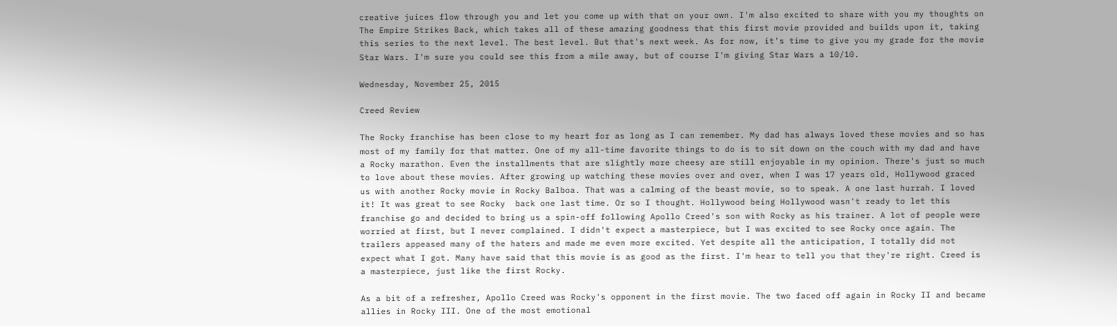creative juices flow through you and let you come up with that on your own. I'm also excited to share with you my thoughts on The Empire Strikes Back, which takes all of these amazing goodness that this first movie provided and builds upon it, taking this series to the next level. The best level. But that's next week. As for now, it's time to give you my grade for the movie Star Wars. I'm sure you could see this from a mile away, but of course I'm giving Star Wars a 10/10.

Wednesday, November 25, 2015

Creed Review

The Rocky franchise has been close to my heart for as long as I can remember. My dad has always loved these movies and so has most of my family for that matter. One of my all-time favorite things to do is to sit down on the couch with my dad and have a Rocky marathon. Even the installments that are slightly more cheesy are still enjoyable in my opinion. There's just so much to love about these movies. After growing up watching these movies over and over, when I was 17 years old, Hollywood graced us with another Rocky movie in Rocky Balboa. That was a calming of the beast movie, so to speak. A one last hurrah. I loved it! It was great to see Rocky  back one last time. Or so I thought. Hollywood being Hollywood wasn't ready to let this franchise go and decided to bring us a spin-off following Apollo Creed's son with Rocky as his trainer. A lot of people were worried at first, but I never complained. I didn't expect a masterpiece, but I was excited to see Rocky once again. The trailers appeased many of the haters and made me even more excited. Yet despite all the anticipation, I totally did not expect what I got. Many have said that this movie is as good as the first. I'm hear to tell you that they're right. Creed is a masterpiece, just like the first Rocky.

As a bit of a refresher, Apollo Creed was Rocky's opponent in the first movie. The two faced off again in Rocky II and became allies in Rocky III. One of the most emotional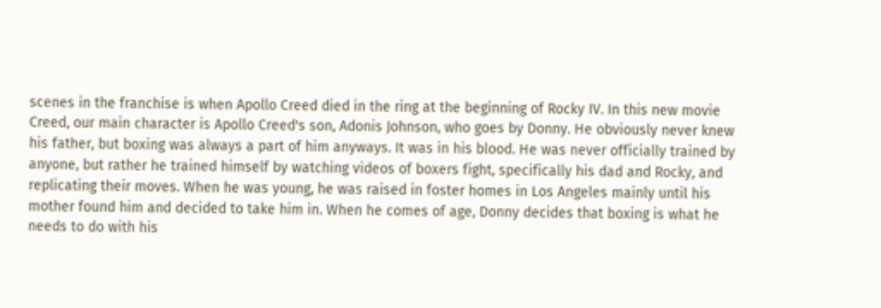scenes in the franchise is when Apollo Creed died in the ring at the beginning of Rocky IV. In this new movie Creed, our main character is Apollo Creed's son, Adonis Johnson, who goes by Donny. He obviously never knew his father, but boxing was always a part of him anyways. It was in his blood. He was never officially trained by anyone, but rather he trained himself by watching videos of boxers fight, specifically his dad and Rocky, and replicating their moves. When he was young, he was raised in foster homes in Los Angeles mainly until his mother found him and decided to take him in. When he comes of age, Donny decides that boxing is what he needs to do with his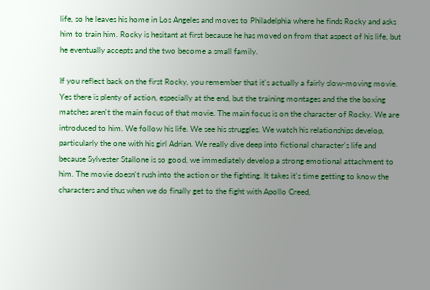life, so he leaves his home in Los Angeles and moves to Philadelphia where he finds Rocky and asks him to train him. Rocky is hesitant at first because he has moved on from that aspect of his life, but he eventually accepts and the two become a small family.

If you reflect back on the first Rocky, you remember that it's actually a fairly slow-moving movie. Yes there is plenty of action, especially at the end, but the training montages and the the boxing matches aren't the main focus of that movie. The main focus is on the character of Rocky. We are introduced to him. We follow his life. We see his struggles. We watch his relationships develop, particularly the one with his girl Adrian. We really dive deep into fictional character's life and because Sylvester Stallone is so good, we immediately develop a strong emotional attachment to him. The movie doesn't rush into the action or the fighting. It takes it's time getting to know the characters and thus when we do finally get to the fight with Apollo Creed,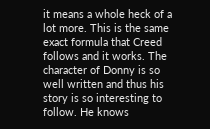it means a whole heck of a lot more. This is the same exact formula that Creed follows and it works. The character of Donny is so well written and thus his story is so interesting to follow. He knows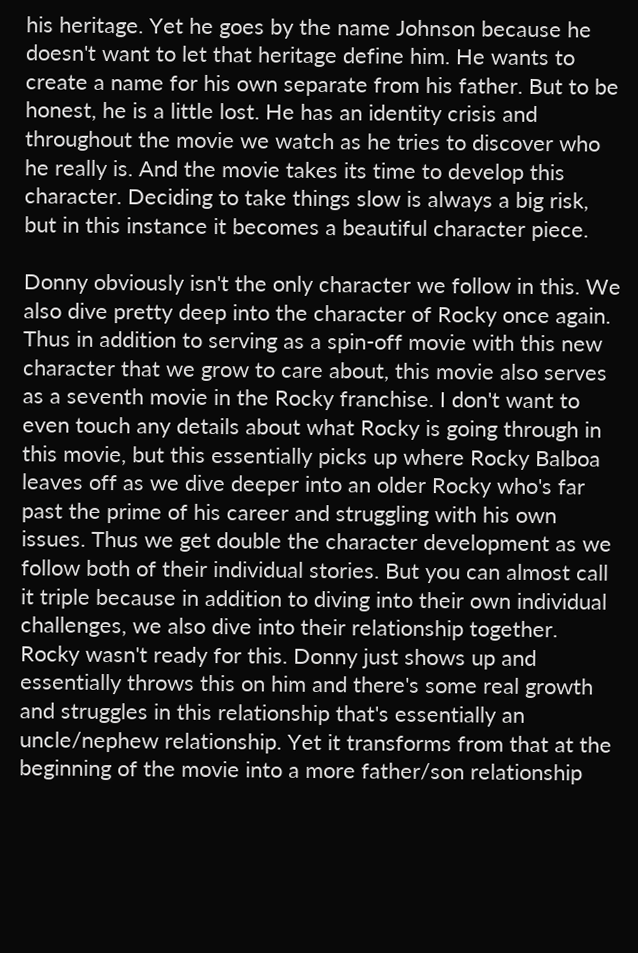his heritage. Yet he goes by the name Johnson because he doesn't want to let that heritage define him. He wants to create a name for his own separate from his father. But to be honest, he is a little lost. He has an identity crisis and throughout the movie we watch as he tries to discover who he really is. And the movie takes its time to develop this character. Deciding to take things slow is always a big risk, but in this instance it becomes a beautiful character piece.

Donny obviously isn't the only character we follow in this. We also dive pretty deep into the character of Rocky once again. Thus in addition to serving as a spin-off movie with this new character that we grow to care about, this movie also serves as a seventh movie in the Rocky franchise. I don't want to even touch any details about what Rocky is going through in this movie, but this essentially picks up where Rocky Balboa leaves off as we dive deeper into an older Rocky who's far past the prime of his career and struggling with his own issues. Thus we get double the character development as we follow both of their individual stories. But you can almost call it triple because in addition to diving into their own individual challenges, we also dive into their relationship together. Rocky wasn't ready for this. Donny just shows up and essentially throws this on him and there's some real growth and struggles in this relationship that's essentially an uncle/nephew relationship. Yet it transforms from that at the beginning of the movie into a more father/son relationship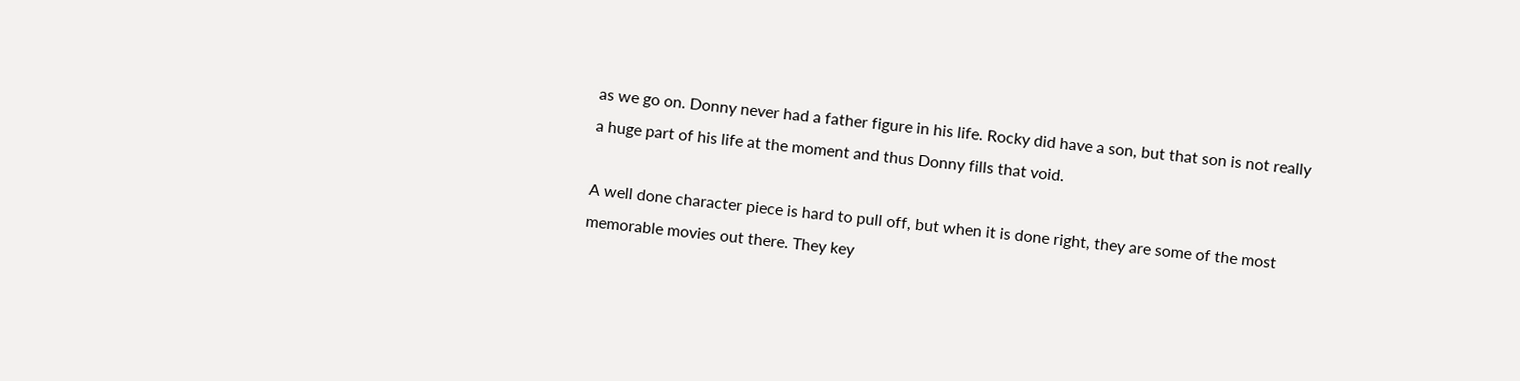as we go on. Donny never had a father figure in his life. Rocky did have a son, but that son is not really a huge part of his life at the moment and thus Donny fills that void.

A well done character piece is hard to pull off, but when it is done right, they are some of the most memorable movies out there. They key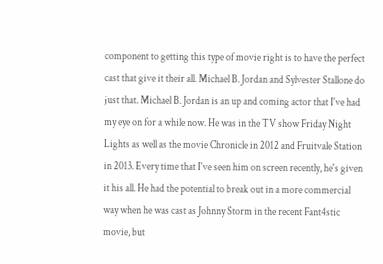component to getting this type of movie right is to have the perfect cast that give it their all. Michael B. Jordan and Sylvester Stallone do just that. Michael B. Jordan is an up and coming actor that I've had my eye on for a while now. He was in the TV show Friday Night Lights as well as the movie Chronicle in 2012 and Fruitvale Station in 2013. Every time that I've seen him on screen recently, he's given it his all. He had the potential to break out in a more commercial way when he was cast as Johnny Storm in the recent Fant4stic movie, but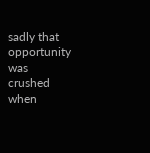sadly that opportunity was crushed when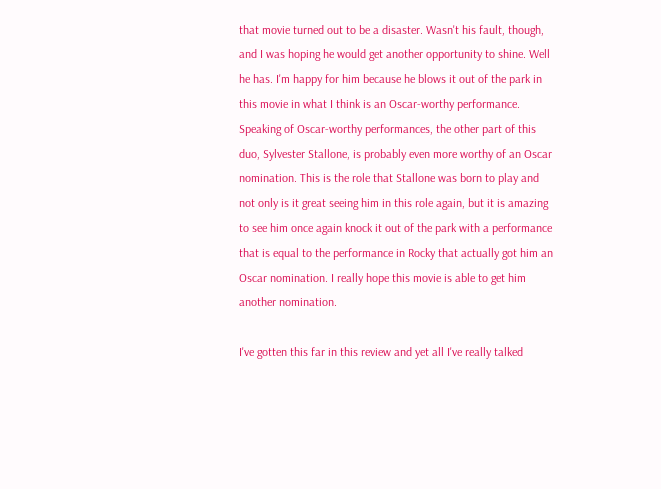that movie turned out to be a disaster. Wasn't his fault, though, and I was hoping he would get another opportunity to shine. Well he has. I'm happy for him because he blows it out of the park in this movie in what I think is an Oscar-worthy performance. Speaking of Oscar-worthy performances, the other part of this duo, Sylvester Stallone, is probably even more worthy of an Oscar nomination. This is the role that Stallone was born to play and not only is it great seeing him in this role again, but it is amazing to see him once again knock it out of the park with a performance that is equal to the performance in Rocky that actually got him an Oscar nomination. I really hope this movie is able to get him another nomination.

I've gotten this far in this review and yet all I've really talked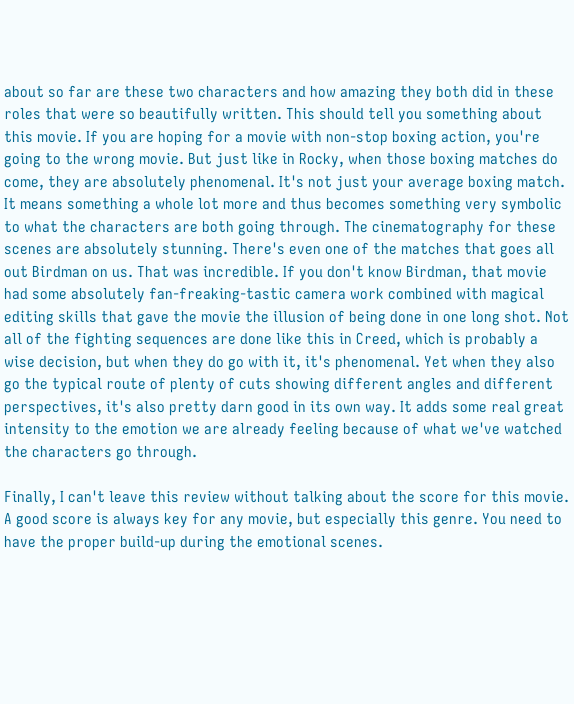about so far are these two characters and how amazing they both did in these roles that were so beautifully written. This should tell you something about this movie. If you are hoping for a movie with non-stop boxing action, you're going to the wrong movie. But just like in Rocky, when those boxing matches do come, they are absolutely phenomenal. It's not just your average boxing match. It means something a whole lot more and thus becomes something very symbolic to what the characters are both going through. The cinematography for these scenes are absolutely stunning. There's even one of the matches that goes all out Birdman on us. That was incredible. If you don't know Birdman, that movie had some absolutely fan-freaking-tastic camera work combined with magical editing skills that gave the movie the illusion of being done in one long shot. Not all of the fighting sequences are done like this in Creed, which is probably a wise decision, but when they do go with it, it's phenomenal. Yet when they also go the typical route of plenty of cuts showing different angles and different perspectives, it's also pretty darn good in its own way. It adds some real great intensity to the emotion we are already feeling because of what we've watched the characters go through.

Finally, I can't leave this review without talking about the score for this movie. A good score is always key for any movie, but especially this genre. You need to have the proper build-up during the emotional scenes.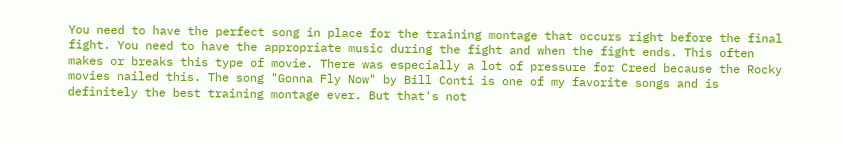You need to have the perfect song in place for the training montage that occurs right before the final fight. You need to have the appropriate music during the fight and when the fight ends. This often makes or breaks this type of movie. There was especially a lot of pressure for Creed because the Rocky movies nailed this. The song "Gonna Fly Now" by Bill Conti is one of my favorite songs and is definitely the best training montage ever. But that's not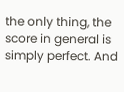the only thing, the score in general is simply perfect. And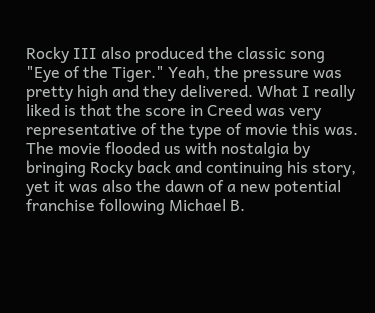Rocky III also produced the classic song "Eye of the Tiger." Yeah, the pressure was pretty high and they delivered. What I really liked is that the score in Creed was very representative of the type of movie this was. The movie flooded us with nostalgia by bringing Rocky back and continuing his story, yet it was also the dawn of a new potential franchise following Michael B.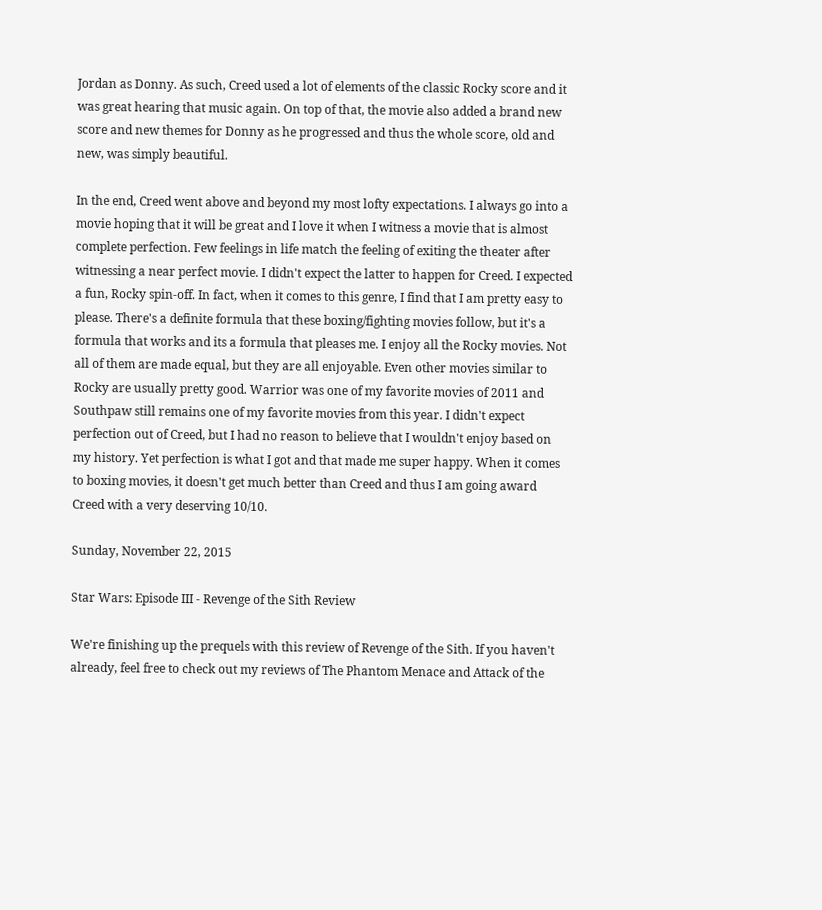Jordan as Donny. As such, Creed used a lot of elements of the classic Rocky score and it was great hearing that music again. On top of that, the movie also added a brand new score and new themes for Donny as he progressed and thus the whole score, old and new, was simply beautiful.

In the end, Creed went above and beyond my most lofty expectations. I always go into a movie hoping that it will be great and I love it when I witness a movie that is almost complete perfection. Few feelings in life match the feeling of exiting the theater after witnessing a near perfect movie. I didn't expect the latter to happen for Creed. I expected a fun, Rocky spin-off. In fact, when it comes to this genre, I find that I am pretty easy to please. There's a definite formula that these boxing/fighting movies follow, but it's a formula that works and its a formula that pleases me. I enjoy all the Rocky movies. Not all of them are made equal, but they are all enjoyable. Even other movies similar to Rocky are usually pretty good. Warrior was one of my favorite movies of 2011 and Southpaw still remains one of my favorite movies from this year. I didn't expect perfection out of Creed, but I had no reason to believe that I wouldn't enjoy based on my history. Yet perfection is what I got and that made me super happy. When it comes to boxing movies, it doesn't get much better than Creed and thus I am going award Creed with a very deserving 10/10.

Sunday, November 22, 2015

Star Wars: Episode III - Revenge of the Sith Review

We're finishing up the prequels with this review of Revenge of the Sith. If you haven't already, feel free to check out my reviews of The Phantom Menace and Attack of the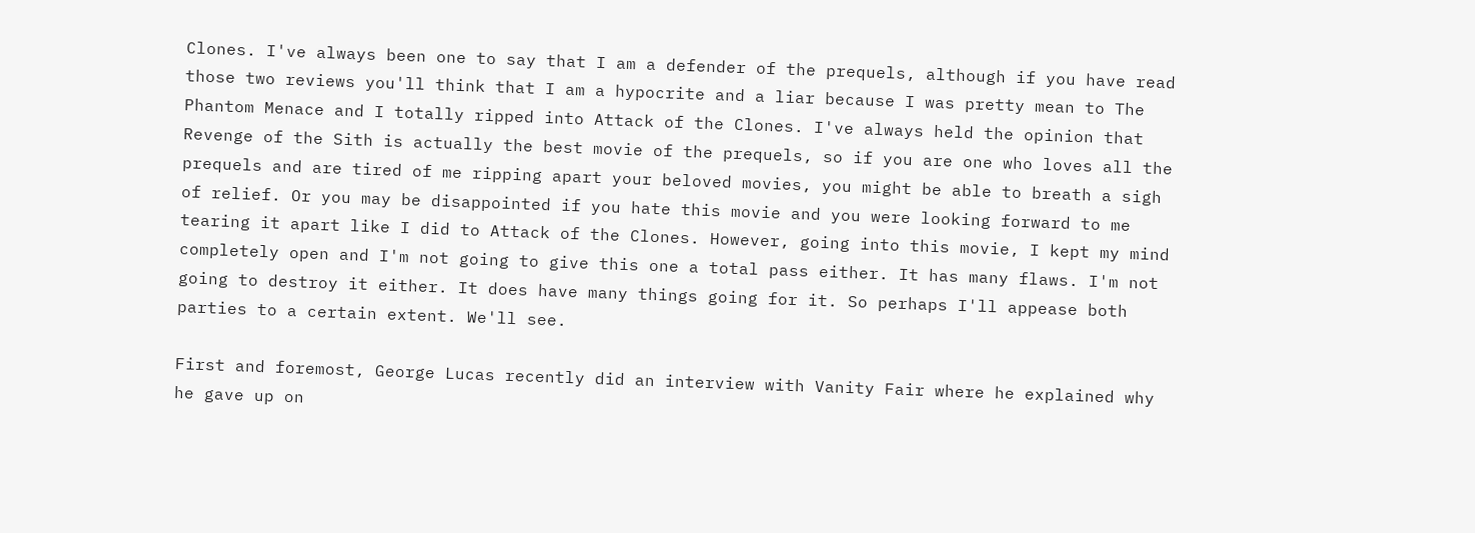Clones. I've always been one to say that I am a defender of the prequels, although if you have read those two reviews you'll think that I am a hypocrite and a liar because I was pretty mean to The Phantom Menace and I totally ripped into Attack of the Clones. I've always held the opinion that Revenge of the Sith is actually the best movie of the prequels, so if you are one who loves all the prequels and are tired of me ripping apart your beloved movies, you might be able to breath a sigh of relief. Or you may be disappointed if you hate this movie and you were looking forward to me tearing it apart like I did to Attack of the Clones. However, going into this movie, I kept my mind completely open and I'm not going to give this one a total pass either. It has many flaws. I'm not going to destroy it either. It does have many things going for it. So perhaps I'll appease both parties to a certain extent. We'll see.

First and foremost, George Lucas recently did an interview with Vanity Fair where he explained why he gave up on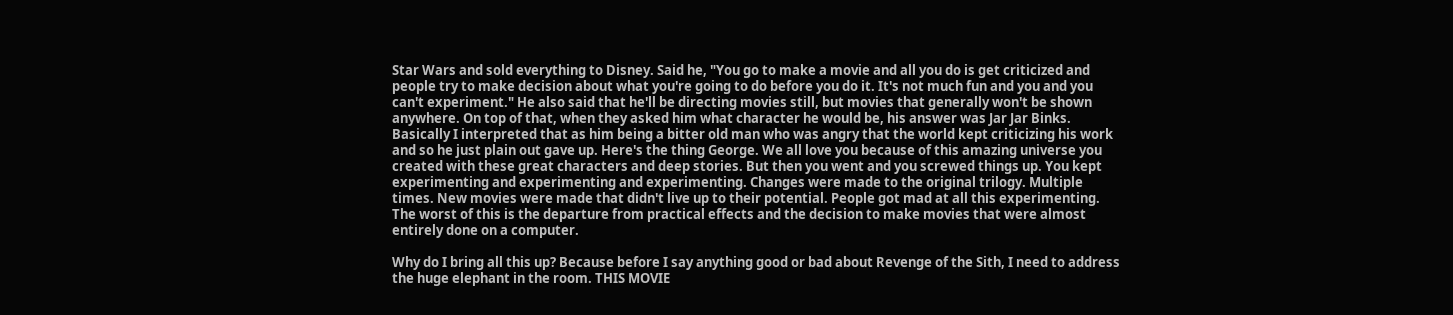Star Wars and sold everything to Disney. Said he, "You go to make a movie and all you do is get criticized and people try to make decision about what you're going to do before you do it. It's not much fun and you and you can't experiment." He also said that he'll be directing movies still, but movies that generally won't be shown anywhere. On top of that, when they asked him what character he would be, his answer was Jar Jar Binks. Basically I interpreted that as him being a bitter old man who was angry that the world kept criticizing his work and so he just plain out gave up. Here's the thing George. We all love you because of this amazing universe you created with these great characters and deep stories. But then you went and you screwed things up. You kept experimenting and experimenting and experimenting. Changes were made to the original trilogy. Multiple times. New movies were made that didn't live up to their potential. People got mad at all this experimenting. The worst of this is the departure from practical effects and the decision to make movies that were almost entirely done on a computer.

Why do I bring all this up? Because before I say anything good or bad about Revenge of the Sith, I need to address the huge elephant in the room. THIS MOVIE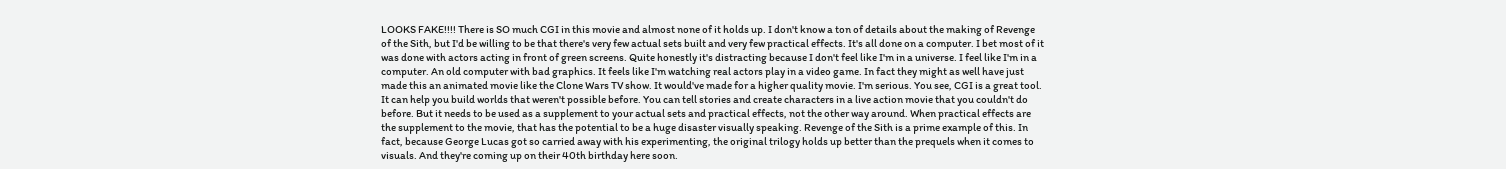LOOKS FAKE!!!! There is SO much CGI in this movie and almost none of it holds up. I don't know a ton of details about the making of Revenge of the Sith, but I'd be willing to be that there's very few actual sets built and very few practical effects. It's all done on a computer. I bet most of it was done with actors acting in front of green screens. Quite honestly it's distracting because I don't feel like I'm in a universe. I feel like I'm in a computer. An old computer with bad graphics. It feels like I'm watching real actors play in a video game. In fact they might as well have just made this an animated movie like the Clone Wars TV show. It would've made for a higher quality movie. I'm serious. You see, CGI is a great tool. It can help you build worlds that weren't possible before. You can tell stories and create characters in a live action movie that you couldn't do before. But it needs to be used as a supplement to your actual sets and practical effects, not the other way around. When practical effects are the supplement to the movie, that has the potential to be a huge disaster visually speaking. Revenge of the Sith is a prime example of this. In fact, because George Lucas got so carried away with his experimenting, the original trilogy holds up better than the prequels when it comes to visuals. And they're coming up on their 40th birthday here soon.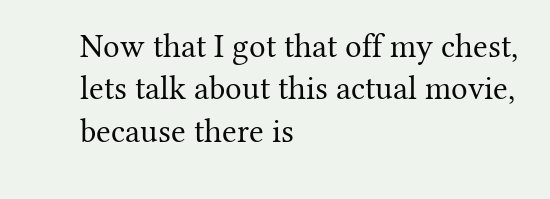Now that I got that off my chest, lets talk about this actual movie, because there is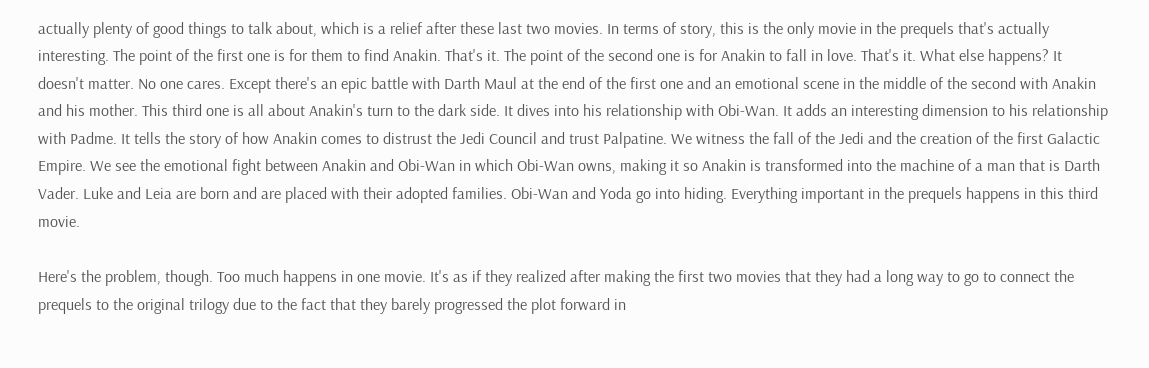actually plenty of good things to talk about, which is a relief after these last two movies. In terms of story, this is the only movie in the prequels that's actually interesting. The point of the first one is for them to find Anakin. That's it. The point of the second one is for Anakin to fall in love. That's it. What else happens? It doesn't matter. No one cares. Except there's an epic battle with Darth Maul at the end of the first one and an emotional scene in the middle of the second with Anakin and his mother. This third one is all about Anakin's turn to the dark side. It dives into his relationship with Obi-Wan. It adds an interesting dimension to his relationship with Padme. It tells the story of how Anakin comes to distrust the Jedi Council and trust Palpatine. We witness the fall of the Jedi and the creation of the first Galactic Empire. We see the emotional fight between Anakin and Obi-Wan in which Obi-Wan owns, making it so Anakin is transformed into the machine of a man that is Darth Vader. Luke and Leia are born and are placed with their adopted families. Obi-Wan and Yoda go into hiding. Everything important in the prequels happens in this third movie.

Here's the problem, though. Too much happens in one movie. It's as if they realized after making the first two movies that they had a long way to go to connect the prequels to the original trilogy due to the fact that they barely progressed the plot forward in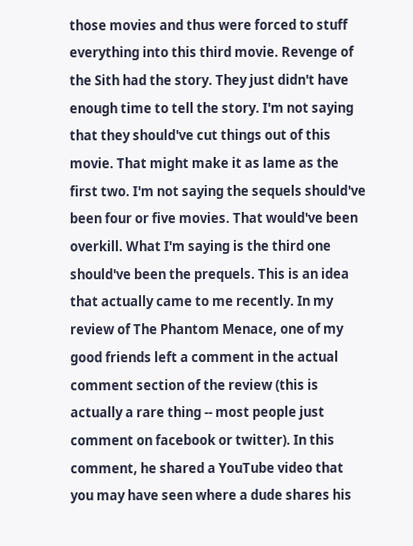those movies and thus were forced to stuff everything into this third movie. Revenge of the Sith had the story. They just didn't have enough time to tell the story. I'm not saying that they should've cut things out of this movie. That might make it as lame as the first two. I'm not saying the sequels should've been four or five movies. That would've been overkill. What I'm saying is the third one should've been the prequels. This is an idea that actually came to me recently. In my review of The Phantom Menace, one of my good friends left a comment in the actual comment section of the review (this is actually a rare thing -- most people just comment on facebook or twitter). In this comment, he shared a YouTube video that you may have seen where a dude shares his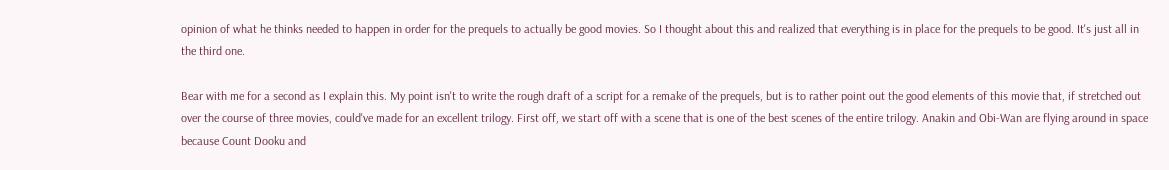opinion of what he thinks needed to happen in order for the prequels to actually be good movies. So I thought about this and realized that everything is in place for the prequels to be good. It's just all in the third one.

Bear with me for a second as I explain this. My point isn't to write the rough draft of a script for a remake of the prequels, but is to rather point out the good elements of this movie that, if stretched out over the course of three movies, could've made for an excellent trilogy. First off, we start off with a scene that is one of the best scenes of the entire trilogy. Anakin and Obi-Wan are flying around in space because Count Dooku and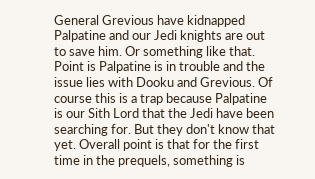General Grevious have kidnapped Palpatine and our Jedi knights are out to save him. Or something like that. Point is Palpatine is in trouble and the issue lies with Dooku and Grevious. Of course this is a trap because Palpatine is our Sith Lord that the Jedi have been searching for. But they don't know that yet. Overall point is that for the first time in the prequels, something is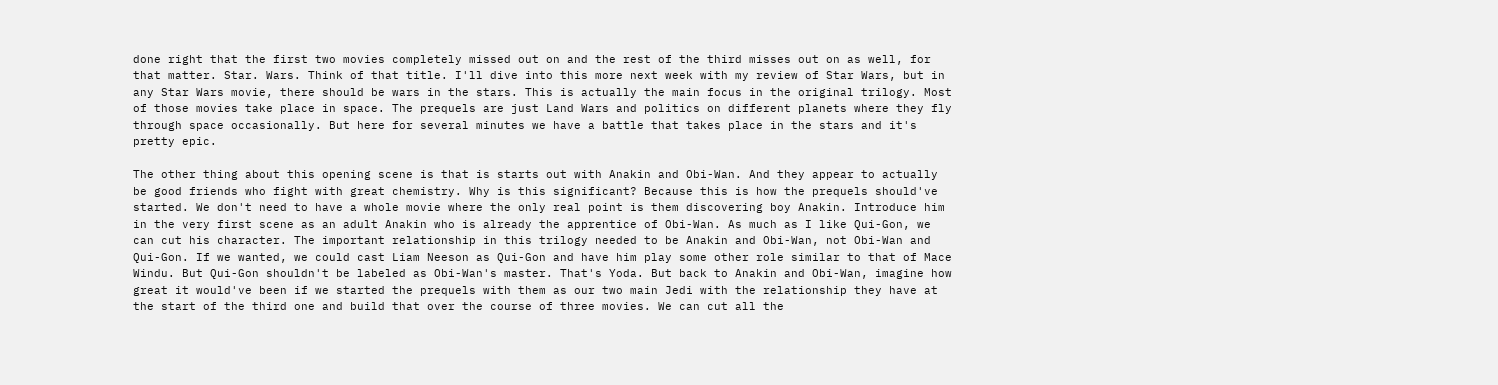done right that the first two movies completely missed out on and the rest of the third misses out on as well, for that matter. Star. Wars. Think of that title. I'll dive into this more next week with my review of Star Wars, but in any Star Wars movie, there should be wars in the stars. This is actually the main focus in the original trilogy. Most of those movies take place in space. The prequels are just Land Wars and politics on different planets where they fly through space occasionally. But here for several minutes we have a battle that takes place in the stars and it's pretty epic.

The other thing about this opening scene is that is starts out with Anakin and Obi-Wan. And they appear to actually be good friends who fight with great chemistry. Why is this significant? Because this is how the prequels should've started. We don't need to have a whole movie where the only real point is them discovering boy Anakin. Introduce him in the very first scene as an adult Anakin who is already the apprentice of Obi-Wan. As much as I like Qui-Gon, we can cut his character. The important relationship in this trilogy needed to be Anakin and Obi-Wan, not Obi-Wan and Qui-Gon. If we wanted, we could cast Liam Neeson as Qui-Gon and have him play some other role similar to that of Mace Windu. But Qui-Gon shouldn't be labeled as Obi-Wan's master. That's Yoda. But back to Anakin and Obi-Wan, imagine how great it would've been if we started the prequels with them as our two main Jedi with the relationship they have at the start of the third one and build that over the course of three movies. We can cut all the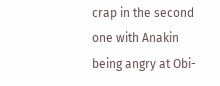crap in the second one with Anakin being angry at Obi-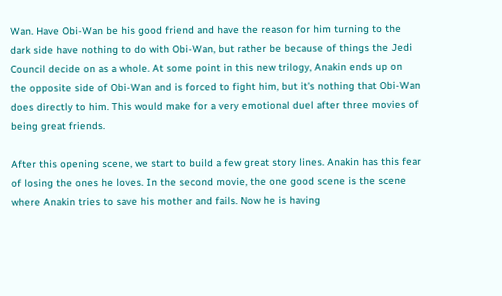Wan. Have Obi-Wan be his good friend and have the reason for him turning to the dark side have nothing to do with Obi-Wan, but rather be because of things the Jedi Council decide on as a whole. At some point in this new trilogy, Anakin ends up on the opposite side of Obi-Wan and is forced to fight him, but it's nothing that Obi-Wan does directly to him. This would make for a very emotional duel after three movies of being great friends.

After this opening scene, we start to build a few great story lines. Anakin has this fear of losing the ones he loves. In the second movie, the one good scene is the scene where Anakin tries to save his mother and fails. Now he is having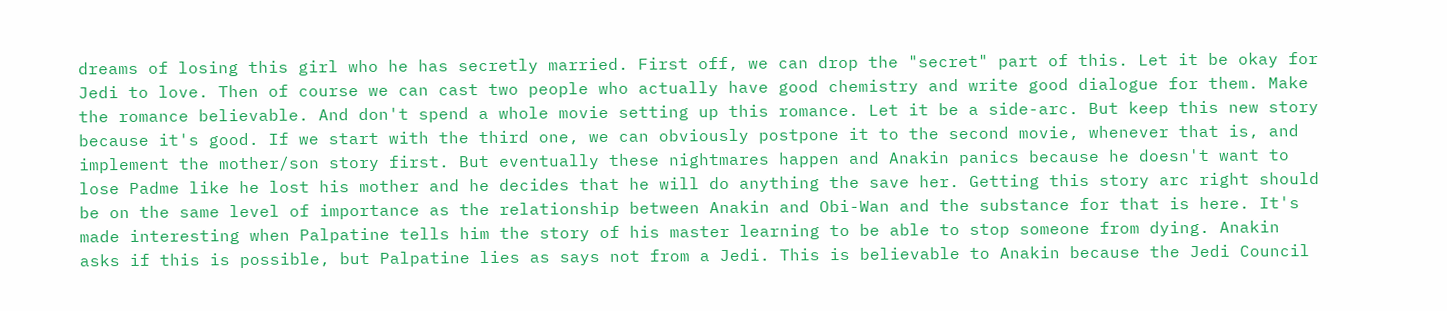dreams of losing this girl who he has secretly married. First off, we can drop the "secret" part of this. Let it be okay for Jedi to love. Then of course we can cast two people who actually have good chemistry and write good dialogue for them. Make the romance believable. And don't spend a whole movie setting up this romance. Let it be a side-arc. But keep this new story because it's good. If we start with the third one, we can obviously postpone it to the second movie, whenever that is, and implement the mother/son story first. But eventually these nightmares happen and Anakin panics because he doesn't want to lose Padme like he lost his mother and he decides that he will do anything the save her. Getting this story arc right should be on the same level of importance as the relationship between Anakin and Obi-Wan and the substance for that is here. It's made interesting when Palpatine tells him the story of his master learning to be able to stop someone from dying. Anakin asks if this is possible, but Palpatine lies as says not from a Jedi. This is believable to Anakin because the Jedi Council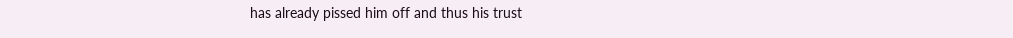has already pissed him off and thus his trust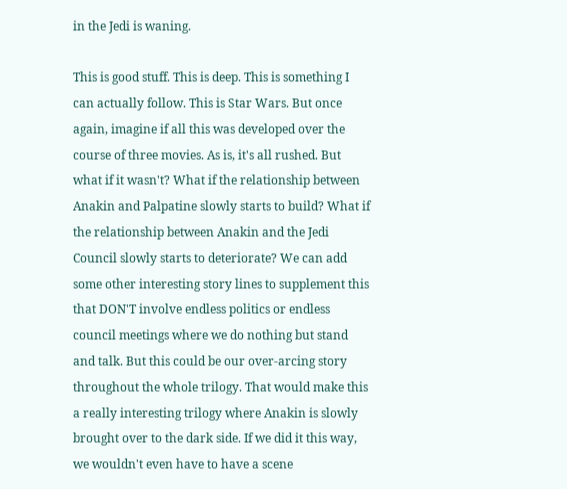in the Jedi is waning.

This is good stuff. This is deep. This is something I can actually follow. This is Star Wars. But once again, imagine if all this was developed over the course of three movies. As is, it's all rushed. But what if it wasn't? What if the relationship between Anakin and Palpatine slowly starts to build? What if the relationship between Anakin and the Jedi Council slowly starts to deteriorate? We can add some other interesting story lines to supplement this that DON'T involve endless politics or endless council meetings where we do nothing but stand and talk. But this could be our over-arcing story throughout the whole trilogy. That would make this a really interesting trilogy where Anakin is slowly brought over to the dark side. If we did it this way, we wouldn't even have to have a scene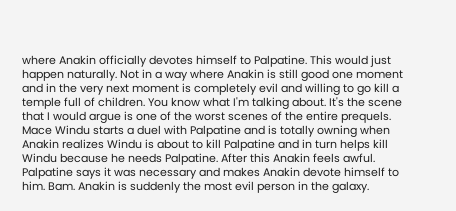where Anakin officially devotes himself to Palpatine. This would just happen naturally. Not in a way where Anakin is still good one moment and in the very next moment is completely evil and willing to go kill a temple full of children. You know what I'm talking about. It's the scene that I would argue is one of the worst scenes of the entire prequels. Mace Windu starts a duel with Palpatine and is totally owning when Anakin realizes Windu is about to kill Palpatine and in turn helps kill Windu because he needs Palpatine. After this Anakin feels awful. Palpatine says it was necessary and makes Anakin devote himself to him. Bam. Anakin is suddenly the most evil person in the galaxy.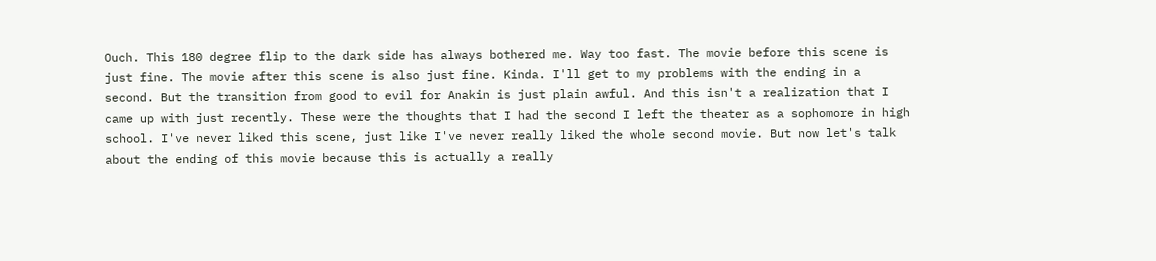Ouch. This 180 degree flip to the dark side has always bothered me. Way too fast. The movie before this scene is just fine. The movie after this scene is also just fine. Kinda. I'll get to my problems with the ending in a second. But the transition from good to evil for Anakin is just plain awful. And this isn't a realization that I came up with just recently. These were the thoughts that I had the second I left the theater as a sophomore in high school. I've never liked this scene, just like I've never really liked the whole second movie. But now let's talk about the ending of this movie because this is actually a really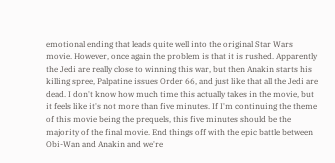emotional ending that leads quite well into the original Star Wars movie. However, once again the problem is that it is rushed. Apparently the Jedi are really close to winning this war, but then Anakin starts his killing spree, Palpatine issues Order 66, and just like that all the Jedi are dead. I don't know how much time this actually takes in the movie, but it feels like it's not more than five minutes. If I'm continuing the theme of this movie being the prequels, this five minutes should be the majority of the final movie. End things off with the epic battle between Obi-Wan and Anakin and we're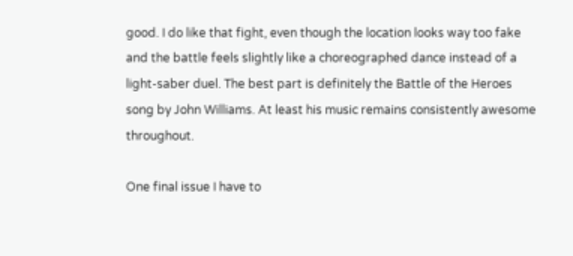good. I do like that fight, even though the location looks way too fake and the battle feels slightly like a choreographed dance instead of a light-saber duel. The best part is definitely the Battle of the Heroes song by John Williams. At least his music remains consistently awesome throughout.

One final issue I have to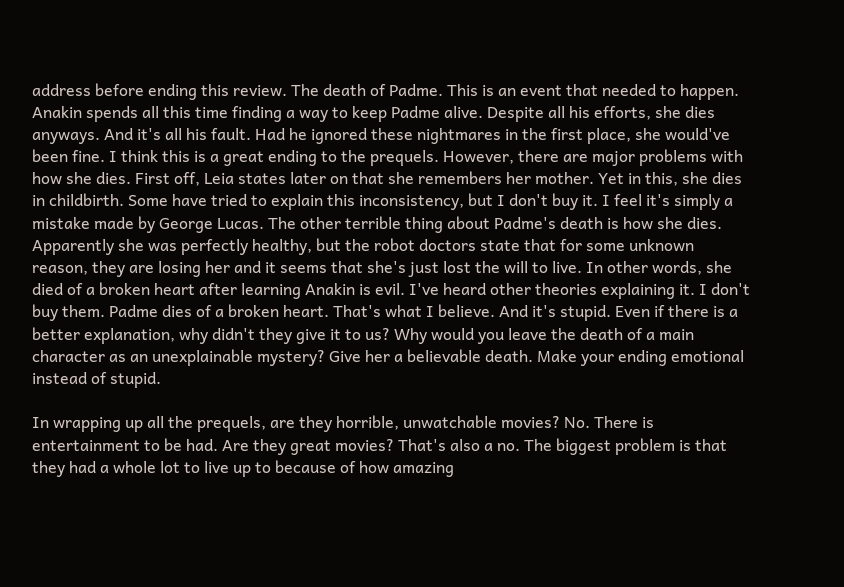address before ending this review. The death of Padme. This is an event that needed to happen. Anakin spends all this time finding a way to keep Padme alive. Despite all his efforts, she dies anyways. And it's all his fault. Had he ignored these nightmares in the first place, she would've been fine. I think this is a great ending to the prequels. However, there are major problems with how she dies. First off, Leia states later on that she remembers her mother. Yet in this, she dies in childbirth. Some have tried to explain this inconsistency, but I don't buy it. I feel it's simply a mistake made by George Lucas. The other terrible thing about Padme's death is how she dies. Apparently she was perfectly healthy, but the robot doctors state that for some unknown reason, they are losing her and it seems that she's just lost the will to live. In other words, she died of a broken heart after learning Anakin is evil. I've heard other theories explaining it. I don't buy them. Padme dies of a broken heart. That's what I believe. And it's stupid. Even if there is a better explanation, why didn't they give it to us? Why would you leave the death of a main character as an unexplainable mystery? Give her a believable death. Make your ending emotional instead of stupid.

In wrapping up all the prequels, are they horrible, unwatchable movies? No. There is entertainment to be had. Are they great movies? That's also a no. The biggest problem is that they had a whole lot to live up to because of how amazing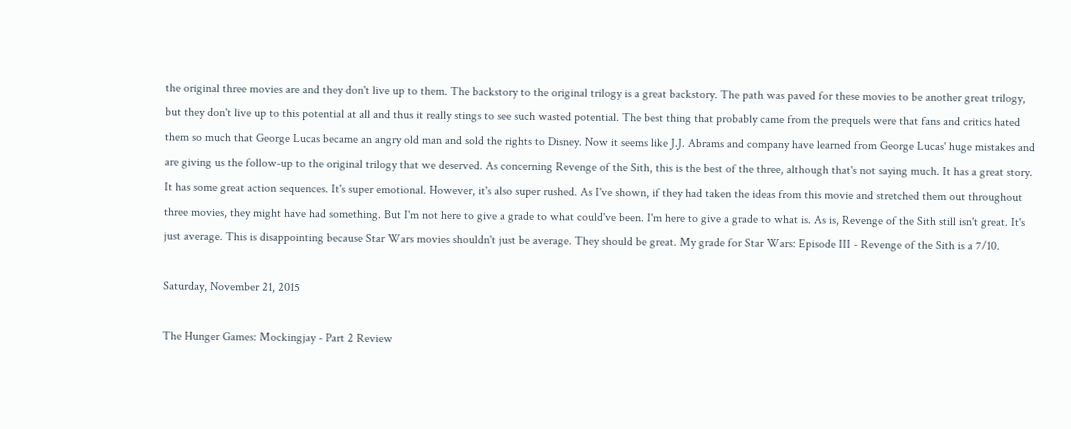the original three movies are and they don't live up to them. The backstory to the original trilogy is a great backstory. The path was paved for these movies to be another great trilogy, but they don't live up to this potential at all and thus it really stings to see such wasted potential. The best thing that probably came from the prequels were that fans and critics hated them so much that George Lucas became an angry old man and sold the rights to Disney. Now it seems like J.J. Abrams and company have learned from George Lucas' huge mistakes and are giving us the follow-up to the original trilogy that we deserved. As concerning Revenge of the Sith, this is the best of the three, although that's not saying much. It has a great story. It has some great action sequences. It's super emotional. However, it's also super rushed. As I've shown, if they had taken the ideas from this movie and stretched them out throughout three movies, they might have had something. But I'm not here to give a grade to what could've been. I'm here to give a grade to what is. As is, Revenge of the Sith still isn't great. It's just average. This is disappointing because Star Wars movies shouldn't just be average. They should be great. My grade for Star Wars: Episode III - Revenge of the Sith is a 7/10.

Saturday, November 21, 2015

The Hunger Games: Mockingjay - Part 2 Review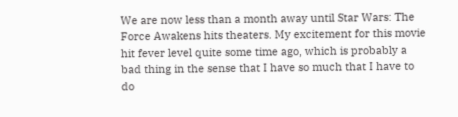We are now less than a month away until Star Wars: The Force Awakens hits theaters. My excitement for this movie hit fever level quite some time ago, which is probably a bad thing in the sense that I have so much that I have to do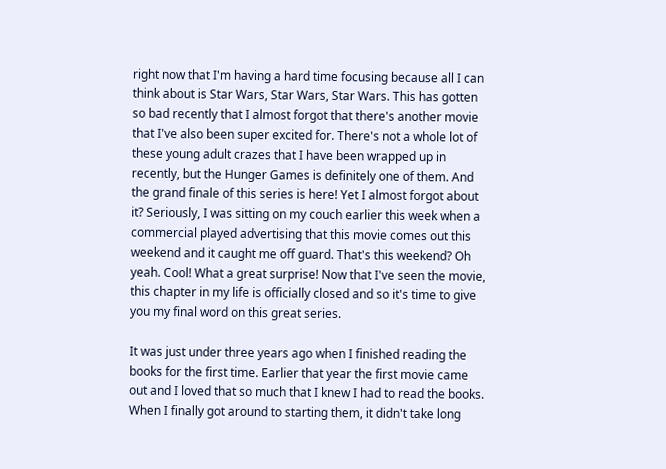right now that I'm having a hard time focusing because all I can think about is Star Wars, Star Wars, Star Wars. This has gotten so bad recently that I almost forgot that there's another movie that I've also been super excited for. There's not a whole lot of these young adult crazes that I have been wrapped up in recently, but the Hunger Games is definitely one of them. And the grand finale of this series is here! Yet I almost forgot about it? Seriously, I was sitting on my couch earlier this week when a commercial played advertising that this movie comes out this weekend and it caught me off guard. That's this weekend? Oh yeah. Cool! What a great surprise! Now that I've seen the movie, this chapter in my life is officially closed and so it's time to give you my final word on this great series.

It was just under three years ago when I finished reading the books for the first time. Earlier that year the first movie came out and I loved that so much that I knew I had to read the books. When I finally got around to starting them, it didn't take long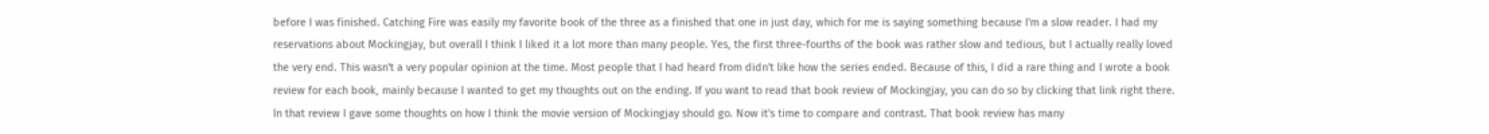before I was finished. Catching Fire was easily my favorite book of the three as a finished that one in just day, which for me is saying something because I'm a slow reader. I had my reservations about Mockingjay, but overall I think I liked it a lot more than many people. Yes, the first three-fourths of the book was rather slow and tedious, but I actually really loved the very end. This wasn't a very popular opinion at the time. Most people that I had heard from didn't like how the series ended. Because of this, I did a rare thing and I wrote a book review for each book, mainly because I wanted to get my thoughts out on the ending. If you want to read that book review of Mockingjay, you can do so by clicking that link right there. In that review I gave some thoughts on how I think the movie version of Mockingjay should go. Now it's time to compare and contrast. That book review has many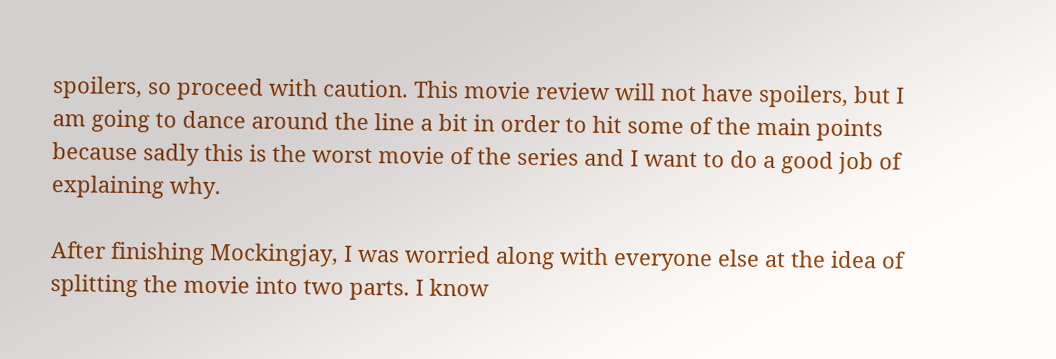spoilers, so proceed with caution. This movie review will not have spoilers, but I am going to dance around the line a bit in order to hit some of the main points because sadly this is the worst movie of the series and I want to do a good job of explaining why.

After finishing Mockingjay, I was worried along with everyone else at the idea of splitting the movie into two parts. I know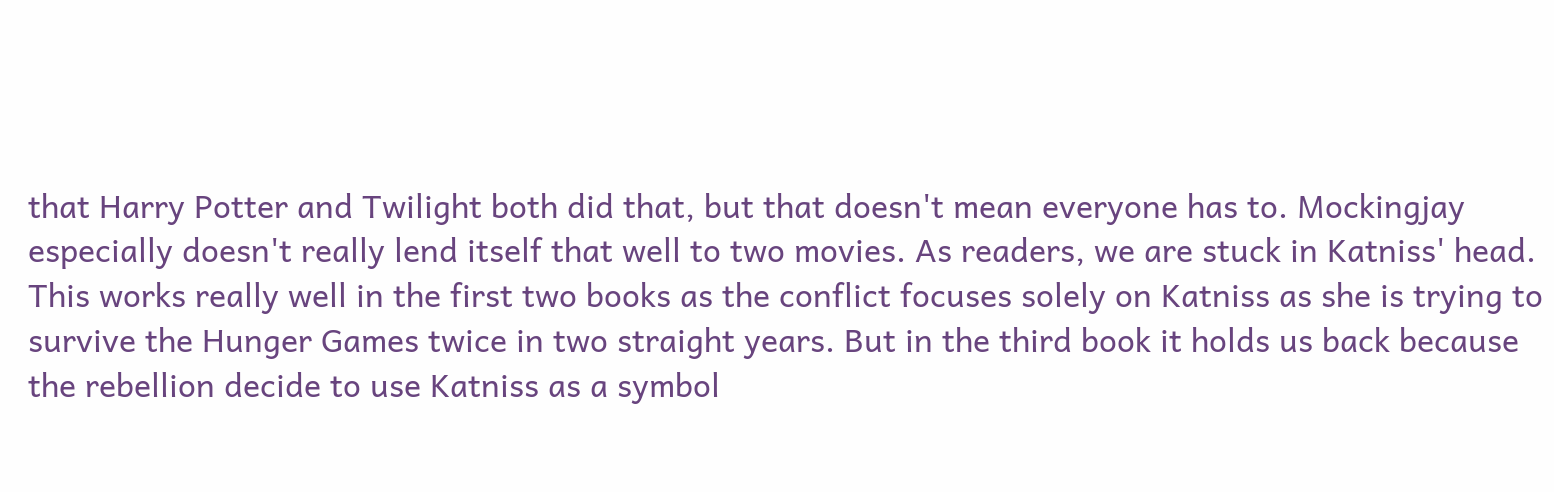that Harry Potter and Twilight both did that, but that doesn't mean everyone has to. Mockingjay especially doesn't really lend itself that well to two movies. As readers, we are stuck in Katniss' head. This works really well in the first two books as the conflict focuses solely on Katniss as she is trying to survive the Hunger Games twice in two straight years. But in the third book it holds us back because the rebellion decide to use Katniss as a symbol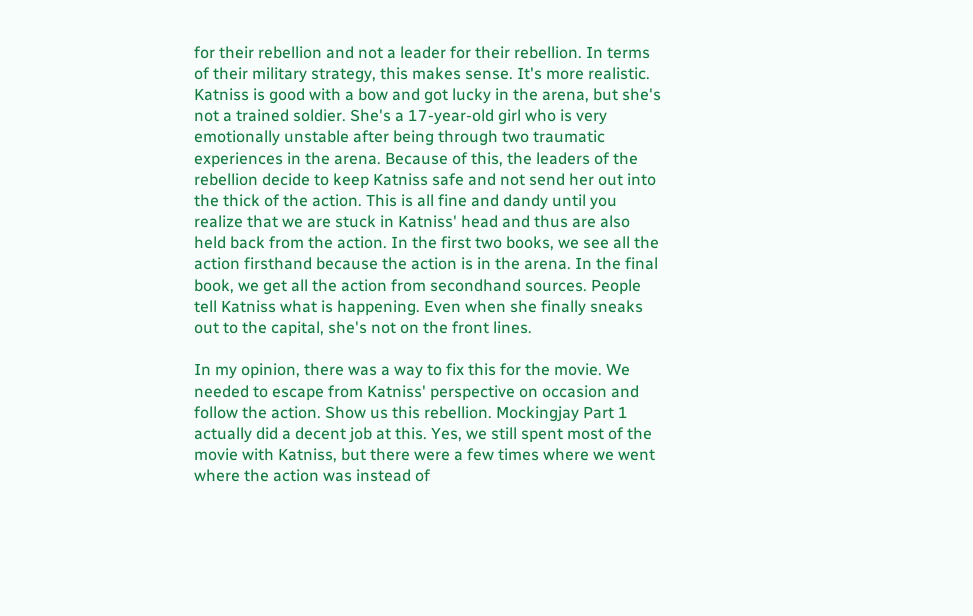for their rebellion and not a leader for their rebellion. In terms of their military strategy, this makes sense. It's more realistic. Katniss is good with a bow and got lucky in the arena, but she's not a trained soldier. She's a 17-year-old girl who is very emotionally unstable after being through two traumatic experiences in the arena. Because of this, the leaders of the rebellion decide to keep Katniss safe and not send her out into the thick of the action. This is all fine and dandy until you realize that we are stuck in Katniss' head and thus are also held back from the action. In the first two books, we see all the action firsthand because the action is in the arena. In the final book, we get all the action from secondhand sources. People tell Katniss what is happening. Even when she finally sneaks out to the capital, she's not on the front lines.

In my opinion, there was a way to fix this for the movie. We needed to escape from Katniss' perspective on occasion and follow the action. Show us this rebellion. Mockingjay Part 1 actually did a decent job at this. Yes, we still spent most of the movie with Katniss, but there were a few times where we went where the action was instead of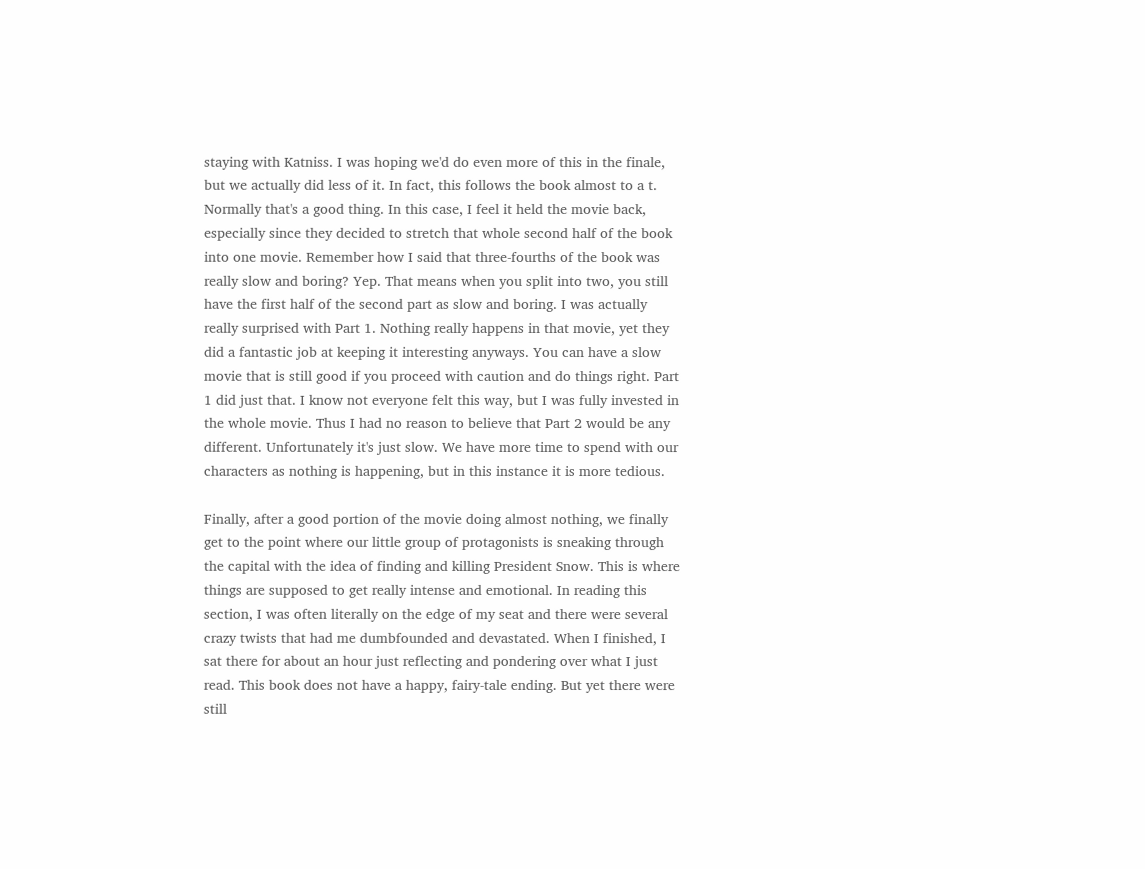staying with Katniss. I was hoping we'd do even more of this in the finale, but we actually did less of it. In fact, this follows the book almost to a t. Normally that's a good thing. In this case, I feel it held the movie back, especially since they decided to stretch that whole second half of the book into one movie. Remember how I said that three-fourths of the book was really slow and boring? Yep. That means when you split into two, you still have the first half of the second part as slow and boring. I was actually really surprised with Part 1. Nothing really happens in that movie, yet they did a fantastic job at keeping it interesting anyways. You can have a slow movie that is still good if you proceed with caution and do things right. Part 1 did just that. I know not everyone felt this way, but I was fully invested in the whole movie. Thus I had no reason to believe that Part 2 would be any different. Unfortunately it's just slow. We have more time to spend with our characters as nothing is happening, but in this instance it is more tedious.

Finally, after a good portion of the movie doing almost nothing, we finally get to the point where our little group of protagonists is sneaking through the capital with the idea of finding and killing President Snow. This is where things are supposed to get really intense and emotional. In reading this section, I was often literally on the edge of my seat and there were several crazy twists that had me dumbfounded and devastated. When I finished, I sat there for about an hour just reflecting and pondering over what I just read. This book does not have a happy, fairy-tale ending. But yet there were still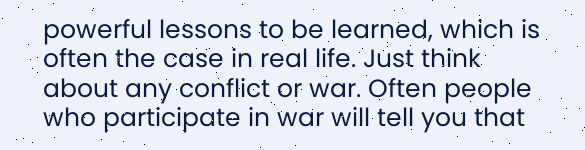powerful lessons to be learned, which is often the case in real life. Just think about any conflict or war. Often people who participate in war will tell you that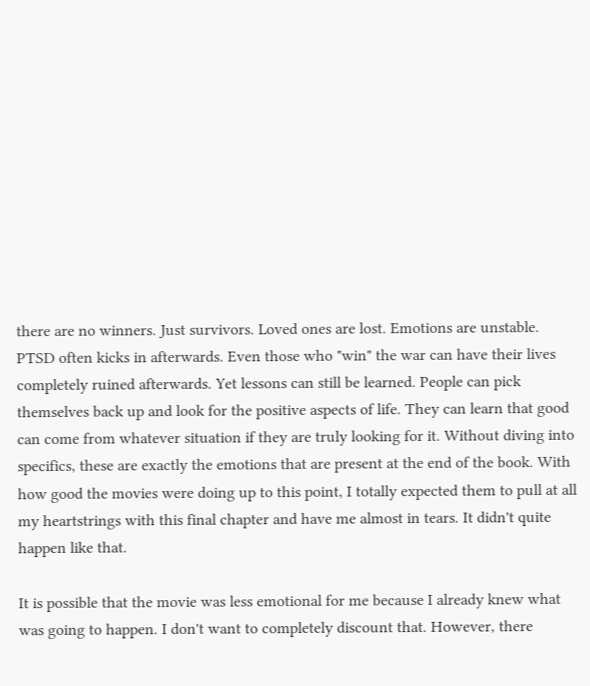there are no winners. Just survivors. Loved ones are lost. Emotions are unstable. PTSD often kicks in afterwards. Even those who "win" the war can have their lives completely ruined afterwards. Yet lessons can still be learned. People can pick themselves back up and look for the positive aspects of life. They can learn that good can come from whatever situation if they are truly looking for it. Without diving into specifics, these are exactly the emotions that are present at the end of the book. With how good the movies were doing up to this point, I totally expected them to pull at all my heartstrings with this final chapter and have me almost in tears. It didn't quite happen like that.

It is possible that the movie was less emotional for me because I already knew what was going to happen. I don't want to completely discount that. However, there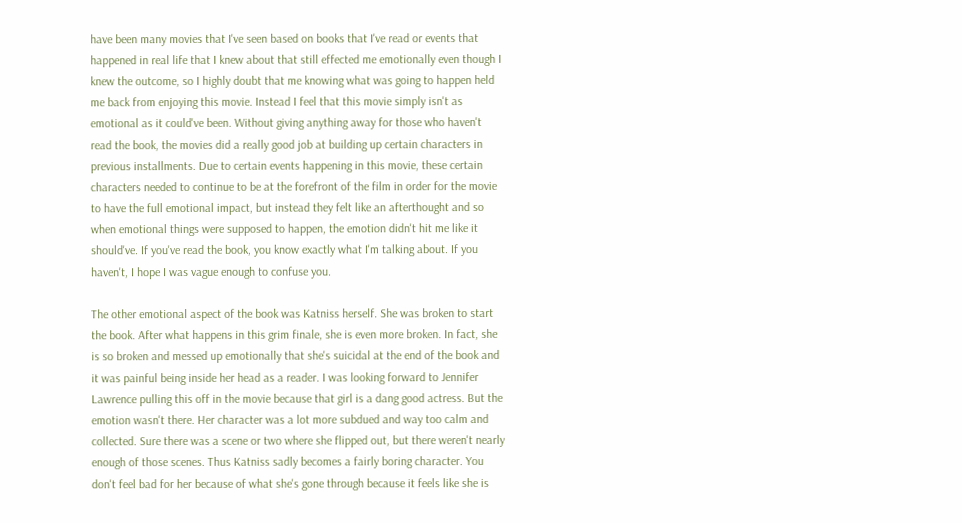have been many movies that I've seen based on books that I've read or events that happened in real life that I knew about that still effected me emotionally even though I knew the outcome, so I highly doubt that me knowing what was going to happen held me back from enjoying this movie. Instead I feel that this movie simply isn't as emotional as it could've been. Without giving anything away for those who haven't read the book, the movies did a really good job at building up certain characters in previous installments. Due to certain events happening in this movie, these certain characters needed to continue to be at the forefront of the film in order for the movie to have the full emotional impact, but instead they felt like an afterthought and so when emotional things were supposed to happen, the emotion didn't hit me like it should've. If you've read the book, you know exactly what I'm talking about. If you haven't, I hope I was vague enough to confuse you.

The other emotional aspect of the book was Katniss herself. She was broken to start the book. After what happens in this grim finale, she is even more broken. In fact, she is so broken and messed up emotionally that she's suicidal at the end of the book and it was painful being inside her head as a reader. I was looking forward to Jennifer Lawrence pulling this off in the movie because that girl is a dang good actress. But the emotion wasn't there. Her character was a lot more subdued and way too calm and collected. Sure there was a scene or two where she flipped out, but there weren't nearly enough of those scenes. Thus Katniss sadly becomes a fairly boring character. You don't feel bad for her because of what she's gone through because it feels like she is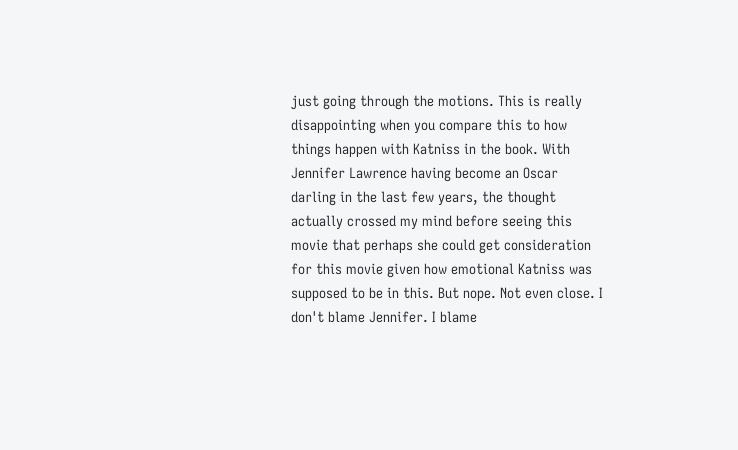just going through the motions. This is really disappointing when you compare this to how things happen with Katniss in the book. With Jennifer Lawrence having become an Oscar darling in the last few years, the thought actually crossed my mind before seeing this movie that perhaps she could get consideration for this movie given how emotional Katniss was supposed to be in this. But nope. Not even close. I don't blame Jennifer. I blame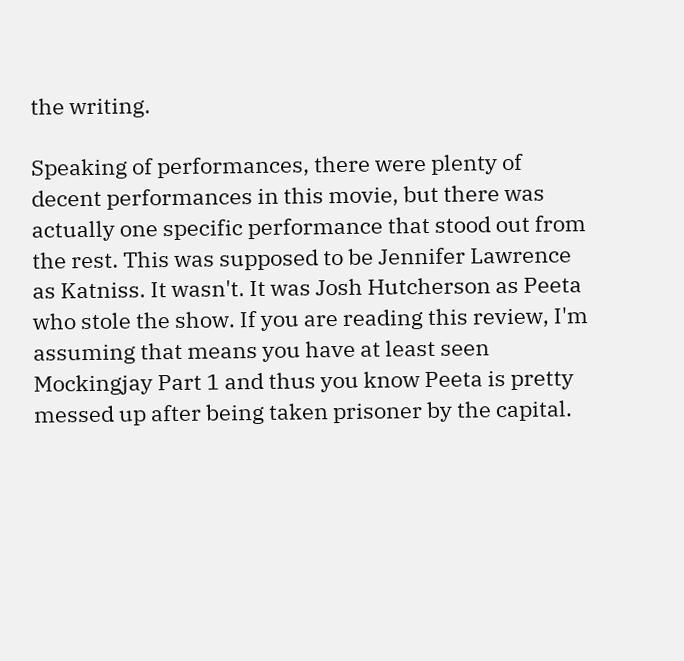the writing.

Speaking of performances, there were plenty of decent performances in this movie, but there was actually one specific performance that stood out from the rest. This was supposed to be Jennifer Lawrence as Katniss. It wasn't. It was Josh Hutcherson as Peeta who stole the show. If you are reading this review, I'm assuming that means you have at least seen Mockingjay Part 1 and thus you know Peeta is pretty messed up after being taken prisoner by the capital.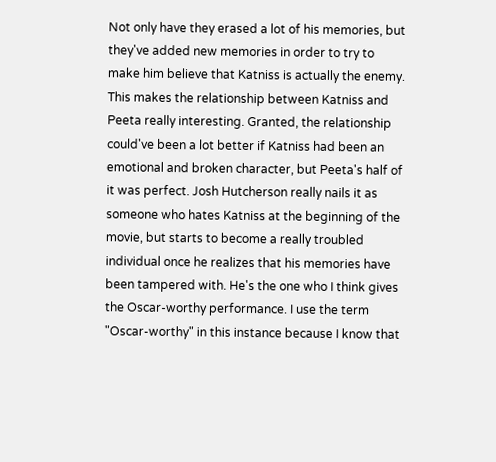Not only have they erased a lot of his memories, but they've added new memories in order to try to make him believe that Katniss is actually the enemy. This makes the relationship between Katniss and Peeta really interesting. Granted, the relationship could've been a lot better if Katniss had been an emotional and broken character, but Peeta's half of it was perfect. Josh Hutcherson really nails it as someone who hates Katniss at the beginning of the movie, but starts to become a really troubled individual once he realizes that his memories have been tampered with. He's the one who I think gives the Oscar-worthy performance. I use the term "Oscar-worthy" in this instance because I know that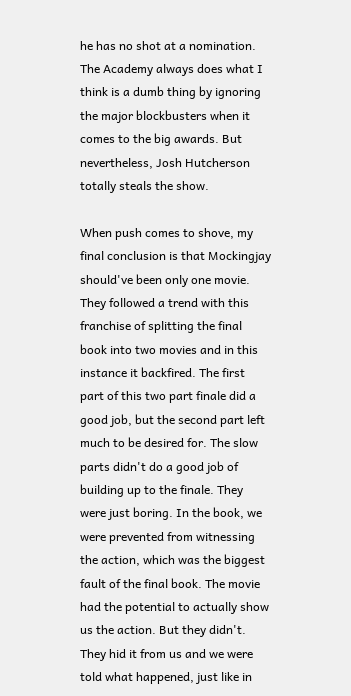he has no shot at a nomination. The Academy always does what I think is a dumb thing by ignoring the major blockbusters when it comes to the big awards. But nevertheless, Josh Hutcherson totally steals the show.

When push comes to shove, my final conclusion is that Mockingjay should've been only one movie. They followed a trend with this franchise of splitting the final book into two movies and in this instance it backfired. The first part of this two part finale did a good job, but the second part left much to be desired for. The slow parts didn't do a good job of building up to the finale. They were just boring. In the book, we were prevented from witnessing the action, which was the biggest fault of the final book. The movie had the potential to actually show us the action. But they didn't. They hid it from us and we were told what happened, just like in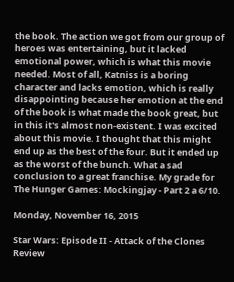the book. The action we got from our group of heroes was entertaining, but it lacked emotional power, which is what this movie needed. Most of all, Katniss is a boring character and lacks emotion, which is really disappointing because her emotion at the end of the book is what made the book great, but in this it's almost non-existent. I was excited about this movie. I thought that this might end up as the best of the four. But it ended up as the worst of the bunch. What a sad conclusion to a great franchise. My grade for The Hunger Games: Mockingjay - Part 2 a 6/10.

Monday, November 16, 2015

Star Wars: Episode II - Attack of the Clones Review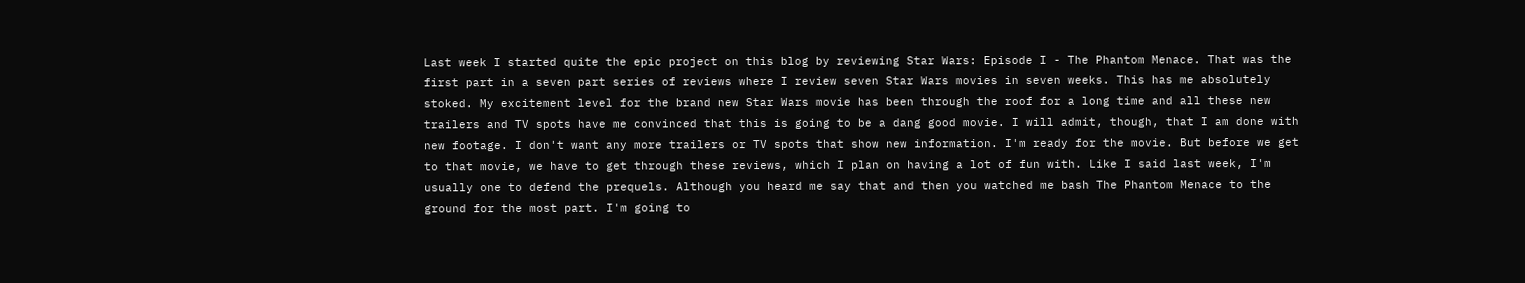Last week I started quite the epic project on this blog by reviewing Star Wars: Episode I - The Phantom Menace. That was the first part in a seven part series of reviews where I review seven Star Wars movies in seven weeks. This has me absolutely stoked. My excitement level for the brand new Star Wars movie has been through the roof for a long time and all these new trailers and TV spots have me convinced that this is going to be a dang good movie. I will admit, though, that I am done with new footage. I don't want any more trailers or TV spots that show new information. I'm ready for the movie. But before we get to that movie, we have to get through these reviews, which I plan on having a lot of fun with. Like I said last week, I'm usually one to defend the prequels. Although you heard me say that and then you watched me bash The Phantom Menace to the ground for the most part. I'm going to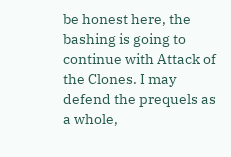be honest here, the bashing is going to continue with Attack of the Clones. I may defend the prequels as a whole,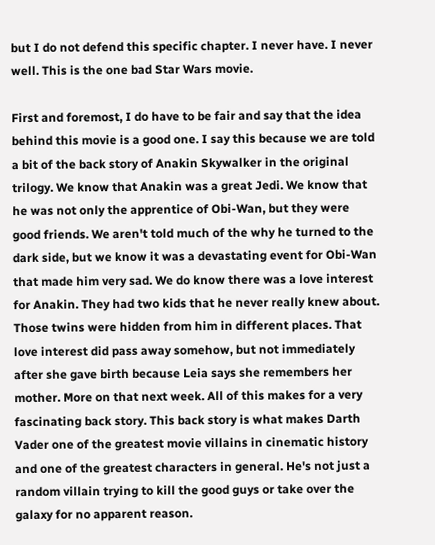but I do not defend this specific chapter. I never have. I never well. This is the one bad Star Wars movie.

First and foremost, I do have to be fair and say that the idea behind this movie is a good one. I say this because we are told a bit of the back story of Anakin Skywalker in the original trilogy. We know that Anakin was a great Jedi. We know that he was not only the apprentice of Obi-Wan, but they were good friends. We aren't told much of the why he turned to the dark side, but we know it was a devastating event for Obi-Wan that made him very sad. We do know there was a love interest for Anakin. They had two kids that he never really knew about. Those twins were hidden from him in different places. That love interest did pass away somehow, but not immediately after she gave birth because Leia says she remembers her mother. More on that next week. All of this makes for a very fascinating back story. This back story is what makes Darth Vader one of the greatest movie villains in cinematic history and one of the greatest characters in general. He's not just a random villain trying to kill the good guys or take over the galaxy for no apparent reason.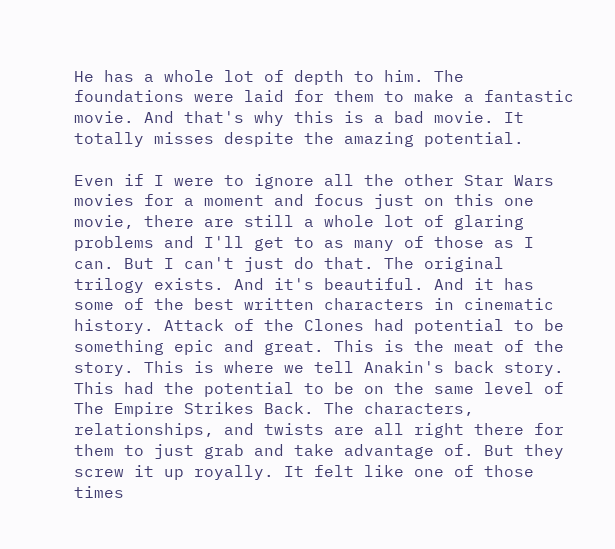He has a whole lot of depth to him. The foundations were laid for them to make a fantastic movie. And that's why this is a bad movie. It totally misses despite the amazing potential.

Even if I were to ignore all the other Star Wars movies for a moment and focus just on this one movie, there are still a whole lot of glaring problems and I'll get to as many of those as I can. But I can't just do that. The original trilogy exists. And it's beautiful. And it has some of the best written characters in cinematic history. Attack of the Clones had potential to be something epic and great. This is the meat of the story. This is where we tell Anakin's back story. This had the potential to be on the same level of The Empire Strikes Back. The characters, relationships, and twists are all right there for them to just grab and take advantage of. But they screw it up royally. It felt like one of those times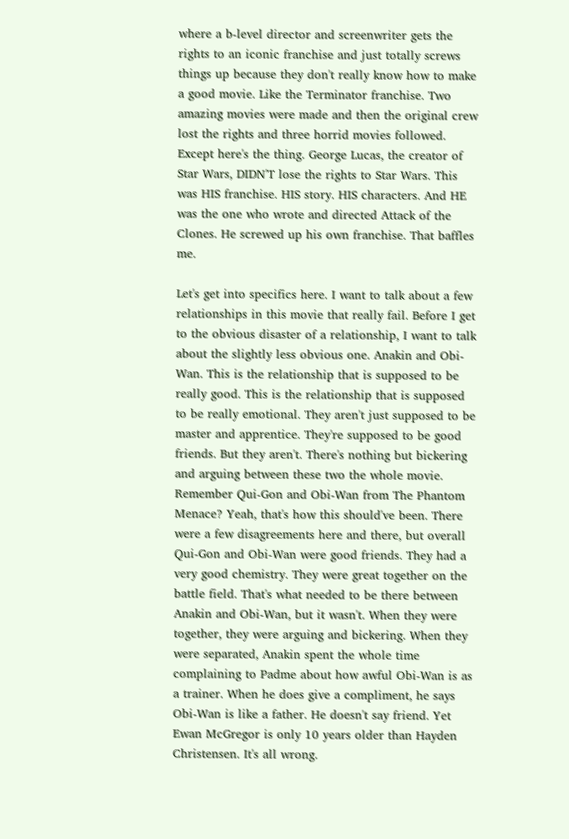where a b-level director and screenwriter gets the rights to an iconic franchise and just totally screws things up because they don't really know how to make a good movie. Like the Terminator franchise. Two amazing movies were made and then the original crew lost the rights and three horrid movies followed. Except here's the thing. George Lucas, the creator of Star Wars, DIDN'T lose the rights to Star Wars. This was HIS franchise. HIS story. HIS characters. And HE was the one who wrote and directed Attack of the Clones. He screwed up his own franchise. That baffles me.

Let's get into specifics here. I want to talk about a few relationships in this movie that really fail. Before I get to the obvious disaster of a relationship, I want to talk about the slightly less obvious one. Anakin and Obi-Wan. This is the relationship that is supposed to be really good. This is the relationship that is supposed to be really emotional. They aren't just supposed to be master and apprentice. They're supposed to be good friends. But they aren't. There's nothing but bickering and arguing between these two the whole movie. Remember Qui-Gon and Obi-Wan from The Phantom Menace? Yeah, that's how this should've been. There were a few disagreements here and there, but overall Qui-Gon and Obi-Wan were good friends. They had a very good chemistry. They were great together on the battle field. That's what needed to be there between Anakin and Obi-Wan, but it wasn't. When they were together, they were arguing and bickering. When they were separated, Anakin spent the whole time complaining to Padme about how awful Obi-Wan is as a trainer. When he does give a compliment, he says Obi-Wan is like a father. He doesn't say friend. Yet Ewan McGregor is only 10 years older than Hayden Christensen. It's all wrong.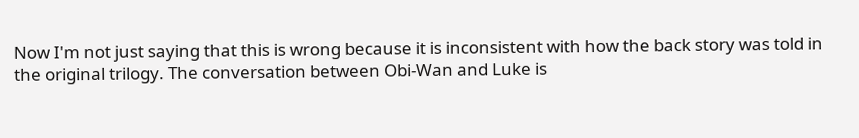Now I'm not just saying that this is wrong because it is inconsistent with how the back story was told in the original trilogy. The conversation between Obi-Wan and Luke is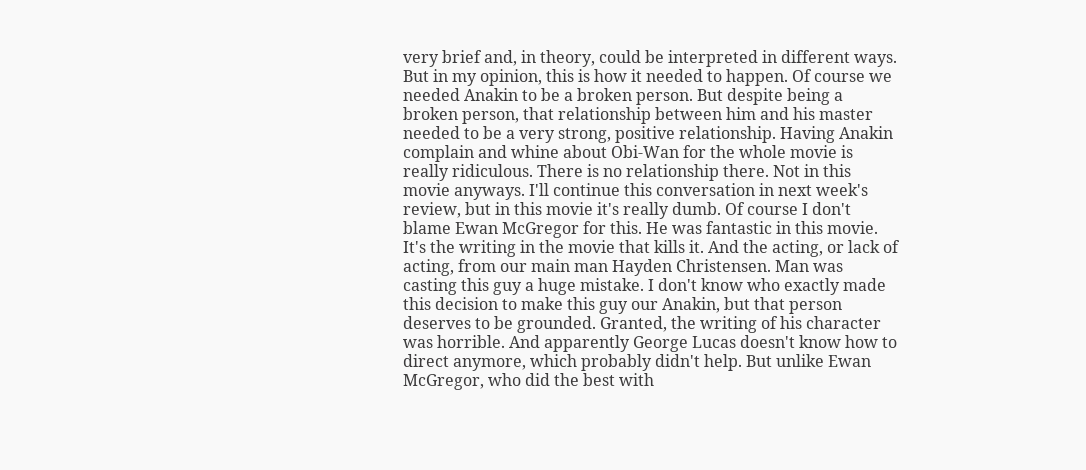very brief and, in theory, could be interpreted in different ways. But in my opinion, this is how it needed to happen. Of course we needed Anakin to be a broken person. But despite being a broken person, that relationship between him and his master needed to be a very strong, positive relationship. Having Anakin complain and whine about Obi-Wan for the whole movie is really ridiculous. There is no relationship there. Not in this movie anyways. I'll continue this conversation in next week's review, but in this movie it's really dumb. Of course I don't blame Ewan McGregor for this. He was fantastic in this movie. It's the writing in the movie that kills it. And the acting, or lack of acting, from our main man Hayden Christensen. Man was casting this guy a huge mistake. I don't know who exactly made this decision to make this guy our Anakin, but that person deserves to be grounded. Granted, the writing of his character was horrible. And apparently George Lucas doesn't know how to direct anymore, which probably didn't help. But unlike Ewan McGregor, who did the best with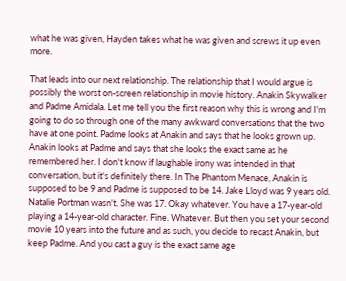what he was given, Hayden takes what he was given and screws it up even more.

That leads into our next relationship. The relationship that I would argue is possibly the worst on-screen relationship in movie history. Anakin Skywalker and Padme Amidala. Let me tell you the first reason why this is wrong and I'm going to do so through one of the many awkward conversations that the two have at one point. Padme looks at Anakin and says that he looks grown up. Anakin looks at Padme and says that she looks the exact same as he remembered her. I don't know if laughable irony was intended in that conversation, but it's definitely there. In The Phantom Menace, Anakin is supposed to be 9 and Padme is supposed to be 14. Jake Lloyd was 9 years old. Natalie Portman wasn't. She was 17. Okay whatever. You have a 17-year-old playing a 14-year-old character. Fine. Whatever. But then you set your second movie 10 years into the future and as such, you decide to recast Anakin, but keep Padme. And you cast a guy is the exact same age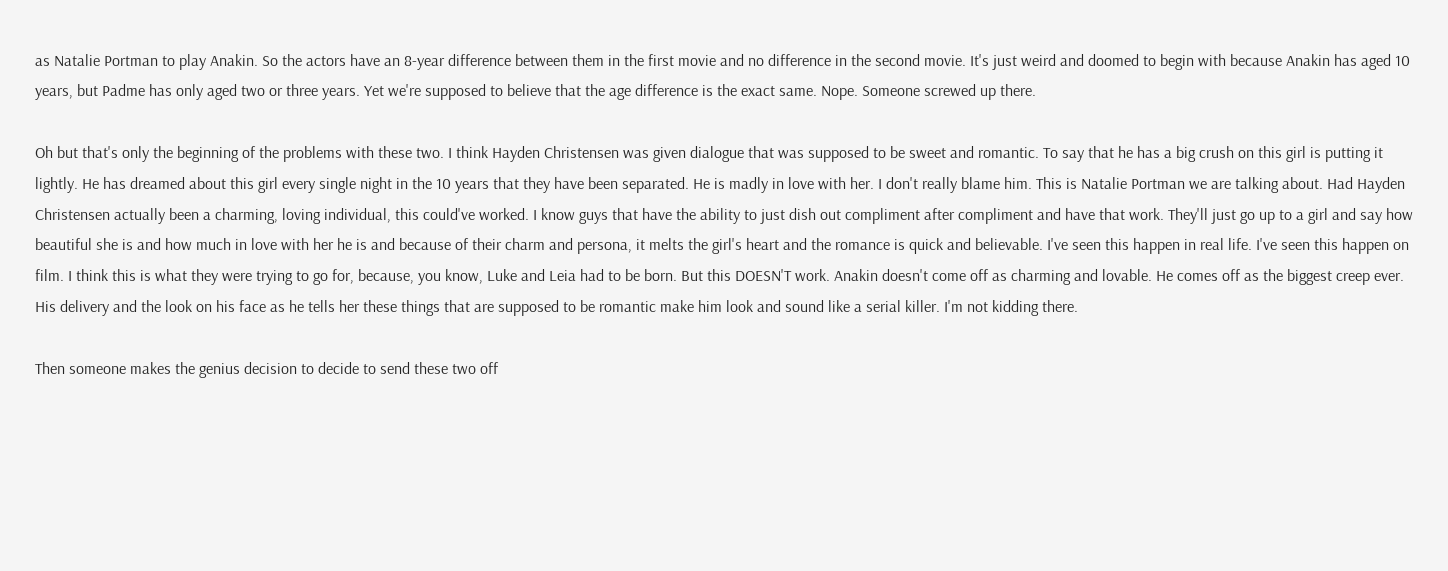as Natalie Portman to play Anakin. So the actors have an 8-year difference between them in the first movie and no difference in the second movie. It's just weird and doomed to begin with because Anakin has aged 10 years, but Padme has only aged two or three years. Yet we're supposed to believe that the age difference is the exact same. Nope. Someone screwed up there.

Oh but that's only the beginning of the problems with these two. I think Hayden Christensen was given dialogue that was supposed to be sweet and romantic. To say that he has a big crush on this girl is putting it lightly. He has dreamed about this girl every single night in the 10 years that they have been separated. He is madly in love with her. I don't really blame him. This is Natalie Portman we are talking about. Had Hayden Christensen actually been a charming, loving individual, this could've worked. I know guys that have the ability to just dish out compliment after compliment and have that work. They'll just go up to a girl and say how beautiful she is and how much in love with her he is and because of their charm and persona, it melts the girl's heart and the romance is quick and believable. I've seen this happen in real life. I've seen this happen on film. I think this is what they were trying to go for, because, you know, Luke and Leia had to be born. But this DOESN'T work. Anakin doesn't come off as charming and lovable. He comes off as the biggest creep ever. His delivery and the look on his face as he tells her these things that are supposed to be romantic make him look and sound like a serial killer. I'm not kidding there.

Then someone makes the genius decision to decide to send these two off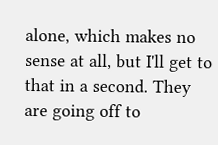alone, which makes no sense at all, but I'll get to that in a second. They are going off to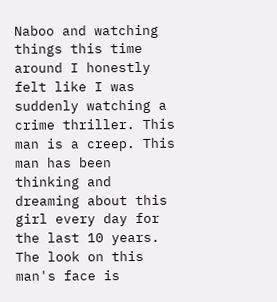Naboo and watching things this time around I honestly felt like I was suddenly watching a crime thriller. This man is a creep. This man has been thinking and dreaming about this girl every day for the last 10 years. The look on this man's face is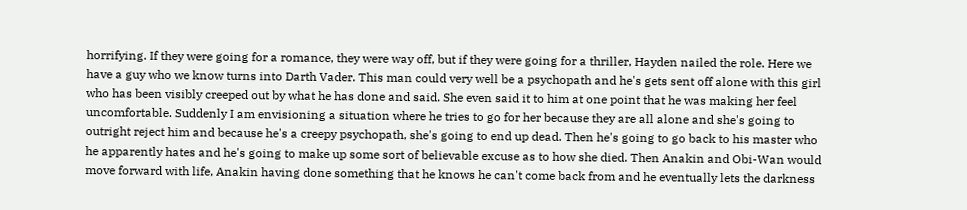horrifying. If they were going for a romance, they were way off, but if they were going for a thriller, Hayden nailed the role. Here we have a guy who we know turns into Darth Vader. This man could very well be a psychopath and he's gets sent off alone with this girl who has been visibly creeped out by what he has done and said. She even said it to him at one point that he was making her feel uncomfortable. Suddenly I am envisioning a situation where he tries to go for her because they are all alone and she's going to outright reject him and because he's a creepy psychopath, she's going to end up dead. Then he's going to go back to his master who he apparently hates and he's going to make up some sort of believable excuse as to how she died. Then Anakin and Obi-Wan would move forward with life, Anakin having done something that he knows he can't come back from and he eventually lets the darkness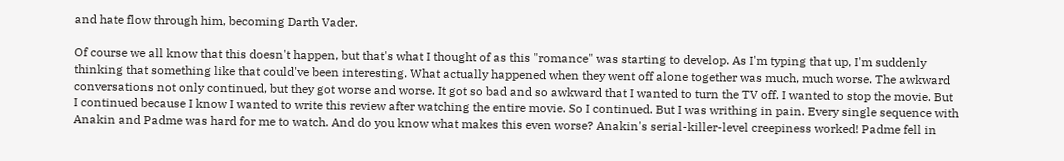and hate flow through him, becoming Darth Vader.

Of course we all know that this doesn't happen, but that's what I thought of as this "romance" was starting to develop. As I'm typing that up, I'm suddenly thinking that something like that could've been interesting. What actually happened when they went off alone together was much, much worse. The awkward conversations not only continued, but they got worse and worse. It got so bad and so awkward that I wanted to turn the TV off. I wanted to stop the movie. But I continued because I know I wanted to write this review after watching the entire movie. So I continued. But I was writhing in pain. Every single sequence with Anakin and Padme was hard for me to watch. And do you know what makes this even worse? Anakin's serial-killer-level creepiness worked! Padme fell in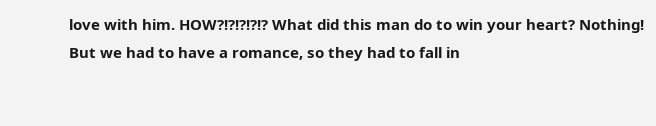love with him. HOW?!?!?!?!? What did this man do to win your heart? Nothing! But we had to have a romance, so they had to fall in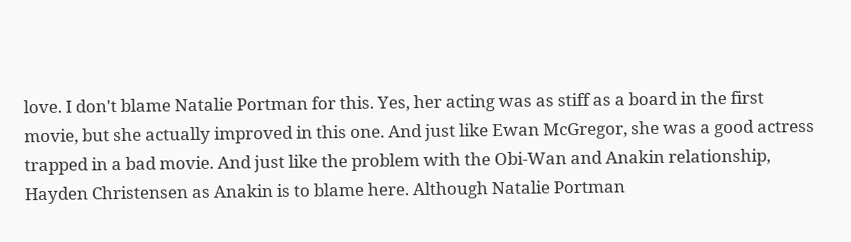love. I don't blame Natalie Portman for this. Yes, her acting was as stiff as a board in the first movie, but she actually improved in this one. And just like Ewan McGregor, she was a good actress trapped in a bad movie. And just like the problem with the Obi-Wan and Anakin relationship, Hayden Christensen as Anakin is to blame here. Although Natalie Portman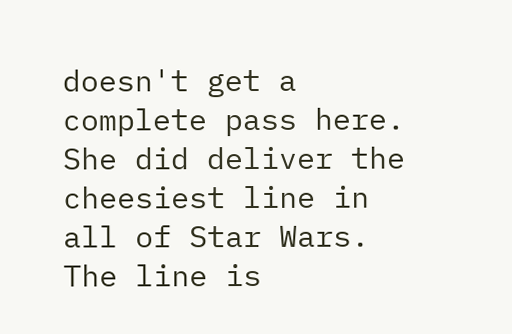doesn't get a complete pass here. She did deliver the cheesiest line in all of Star Wars. The line is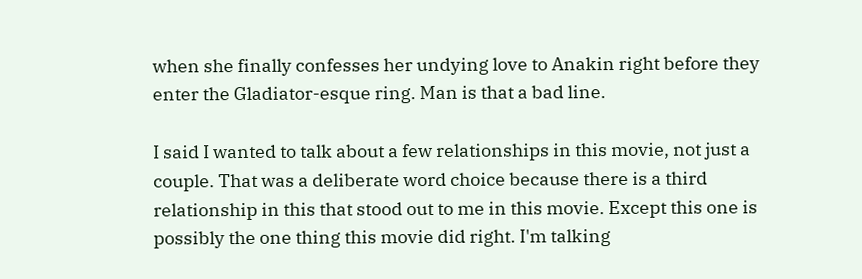when she finally confesses her undying love to Anakin right before they enter the Gladiator-esque ring. Man is that a bad line.

I said I wanted to talk about a few relationships in this movie, not just a couple. That was a deliberate word choice because there is a third relationship in this that stood out to me in this movie. Except this one is possibly the one thing this movie did right. I'm talking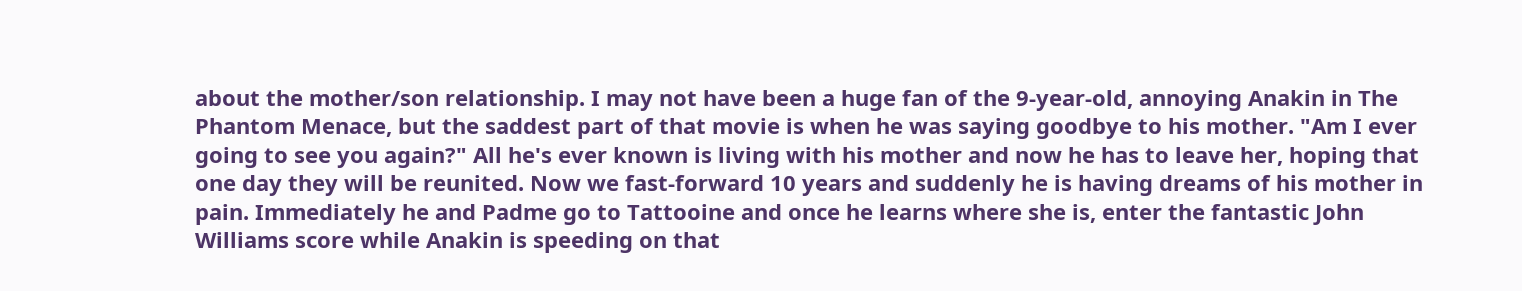about the mother/son relationship. I may not have been a huge fan of the 9-year-old, annoying Anakin in The Phantom Menace, but the saddest part of that movie is when he was saying goodbye to his mother. "Am I ever going to see you again?" All he's ever known is living with his mother and now he has to leave her, hoping that one day they will be reunited. Now we fast-forward 10 years and suddenly he is having dreams of his mother in pain. Immediately he and Padme go to Tattooine and once he learns where she is, enter the fantastic John Williams score while Anakin is speeding on that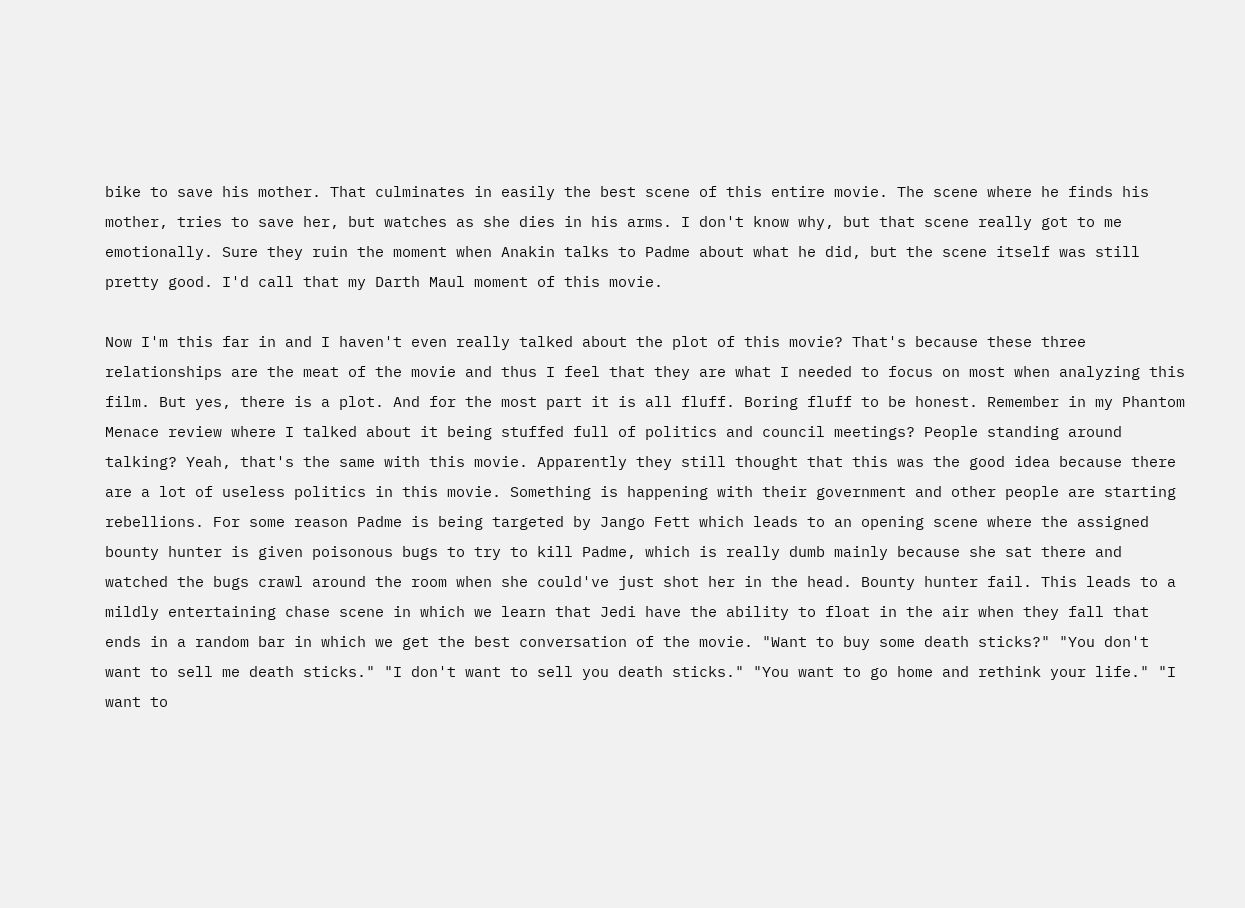bike to save his mother. That culminates in easily the best scene of this entire movie. The scene where he finds his mother, tries to save her, but watches as she dies in his arms. I don't know why, but that scene really got to me emotionally. Sure they ruin the moment when Anakin talks to Padme about what he did, but the scene itself was still pretty good. I'd call that my Darth Maul moment of this movie.

Now I'm this far in and I haven't even really talked about the plot of this movie? That's because these three relationships are the meat of the movie and thus I feel that they are what I needed to focus on most when analyzing this film. But yes, there is a plot. And for the most part it is all fluff. Boring fluff to be honest. Remember in my Phantom Menace review where I talked about it being stuffed full of politics and council meetings? People standing around talking? Yeah, that's the same with this movie. Apparently they still thought that this was the good idea because there are a lot of useless politics in this movie. Something is happening with their government and other people are starting rebellions. For some reason Padme is being targeted by Jango Fett which leads to an opening scene where the assigned bounty hunter is given poisonous bugs to try to kill Padme, which is really dumb mainly because she sat there and watched the bugs crawl around the room when she could've just shot her in the head. Bounty hunter fail. This leads to a mildly entertaining chase scene in which we learn that Jedi have the ability to float in the air when they fall that ends in a random bar in which we get the best conversation of the movie. "Want to buy some death sticks?" "You don't want to sell me death sticks." "I don't want to sell you death sticks." "You want to go home and rethink your life." "I want to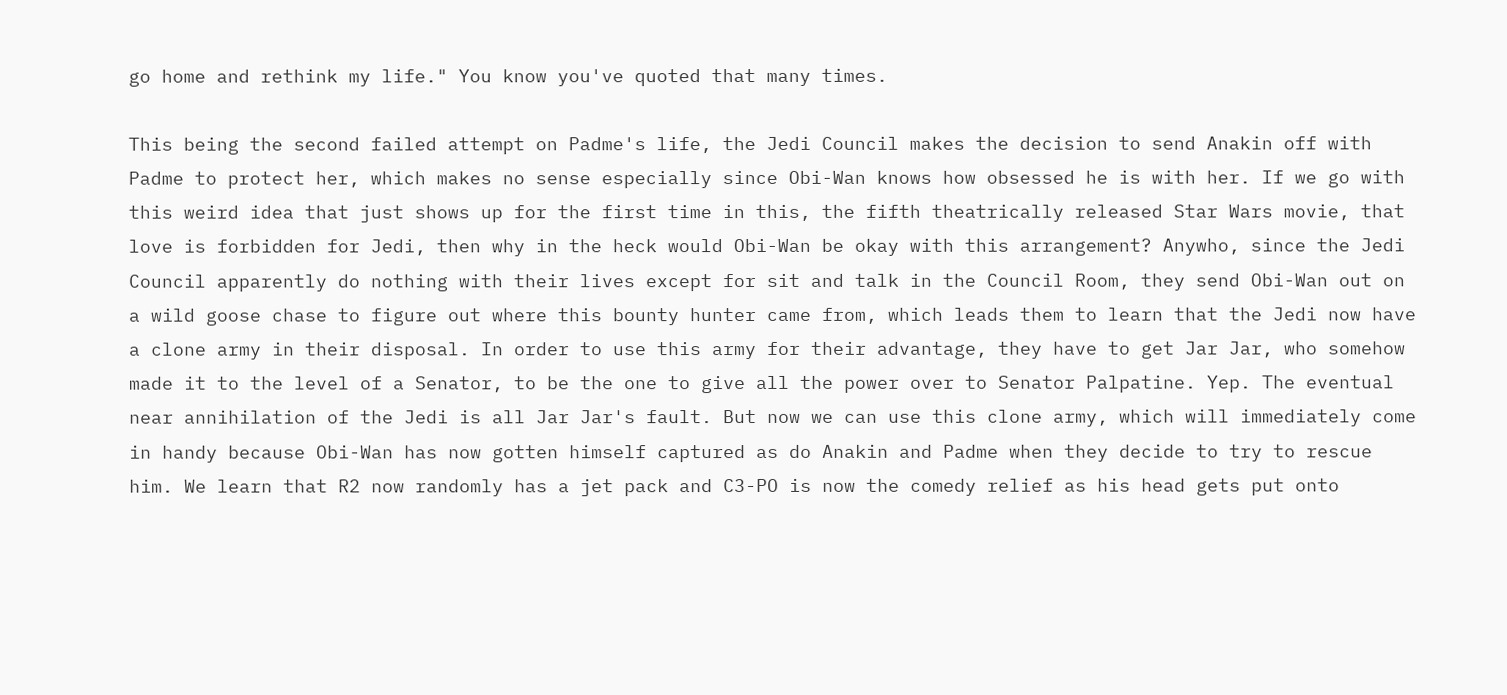go home and rethink my life." You know you've quoted that many times.

This being the second failed attempt on Padme's life, the Jedi Council makes the decision to send Anakin off with Padme to protect her, which makes no sense especially since Obi-Wan knows how obsessed he is with her. If we go with this weird idea that just shows up for the first time in this, the fifth theatrically released Star Wars movie, that love is forbidden for Jedi, then why in the heck would Obi-Wan be okay with this arrangement? Anywho, since the Jedi Council apparently do nothing with their lives except for sit and talk in the Council Room, they send Obi-Wan out on a wild goose chase to figure out where this bounty hunter came from, which leads them to learn that the Jedi now have a clone army in their disposal. In order to use this army for their advantage, they have to get Jar Jar, who somehow made it to the level of a Senator, to be the one to give all the power over to Senator Palpatine. Yep. The eventual near annihilation of the Jedi is all Jar Jar's fault. But now we can use this clone army, which will immediately come in handy because Obi-Wan has now gotten himself captured as do Anakin and Padme when they decide to try to rescue him. We learn that R2 now randomly has a jet pack and C3-PO is now the comedy relief as his head gets put onto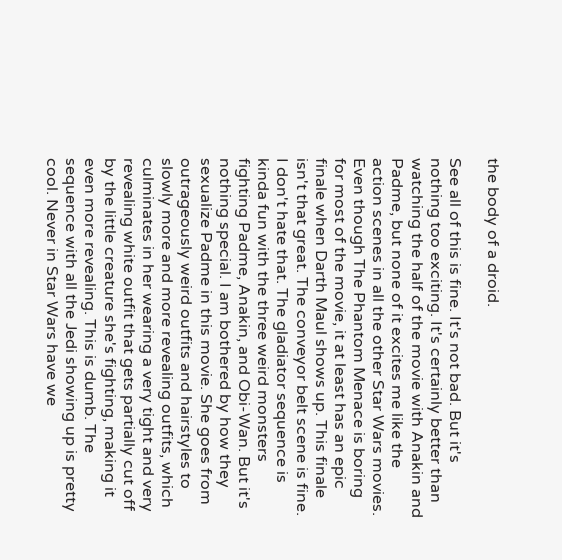the body of a droid.

See all of this is fine. It's not bad. But it's nothing too exciting. It's certainly better than watching the half of the movie with Anakin and Padme, but none of it excites me like the action scenes in all the other Star Wars movies. Even though The Phantom Menace is boring for most of the movie, it at least has an epic finale when Darth Maul shows up. This finale isn't that great. The conveyor belt scene is fine. I don't hate that. The gladiator sequence is kinda fun with the three weird monsters fighting Padme, Anakin, and Obi-Wan. But it's nothing special. I am bothered by how they sexualize Padme in this movie. She goes from outrageously weird outfits and hairstyles to slowly more and more revealing outfits, which culminates in her wearing a very tight and very revealing white outfit that gets partially cut off by the little creature she's fighting, making it even more revealing. This is dumb. The sequence with all the Jedi showing up is pretty cool. Never in Star Wars have we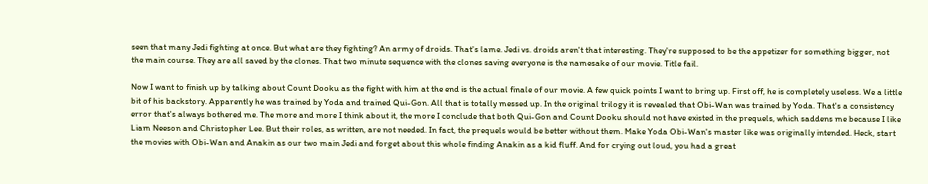seen that many Jedi fighting at once. But what are they fighting? An army of droids. That's lame. Jedi vs. droids aren't that interesting. They're supposed to be the appetizer for something bigger, not the main course. They are all saved by the clones. That two minute sequence with the clones saving everyone is the namesake of our movie. Title fail.

Now I want to finish up by talking about Count Dooku as the fight with him at the end is the actual finale of our movie. A few quick points I want to bring up. First off, he is completely useless. We a little bit of his backstory. Apparently he was trained by Yoda and trained Qui-Gon. All that is totally messed up. In the original trilogy it is revealed that Obi-Wan was trained by Yoda. That's a consistency error that's always bothered me. The more and more I think about it, the more I conclude that both Qui-Gon and Count Dooku should not have existed in the prequels, which saddens me because I like Liam Neeson and Christopher Lee. But their roles, as written, are not needed. In fact, the prequels would be better without them. Make Yoda Obi-Wan's master like was originally intended. Heck, start the movies with Obi-Wan and Anakin as our two main Jedi and forget about this whole finding Anakin as a kid fluff. And for crying out loud, you had a great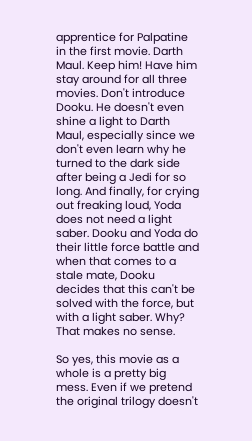apprentice for Palpatine in the first movie. Darth Maul. Keep him! Have him stay around for all three movies. Don't introduce Dooku. He doesn't even shine a light to Darth Maul, especially since we don't even learn why he turned to the dark side after being a Jedi for so long. And finally, for crying out freaking loud, Yoda does not need a light saber. Dooku and Yoda do their little force battle and when that comes to a stale mate, Dooku decides that this can't be solved with the force, but with a light saber. Why? That makes no sense.

So yes, this movie as a whole is a pretty big mess. Even if we pretend the original trilogy doesn't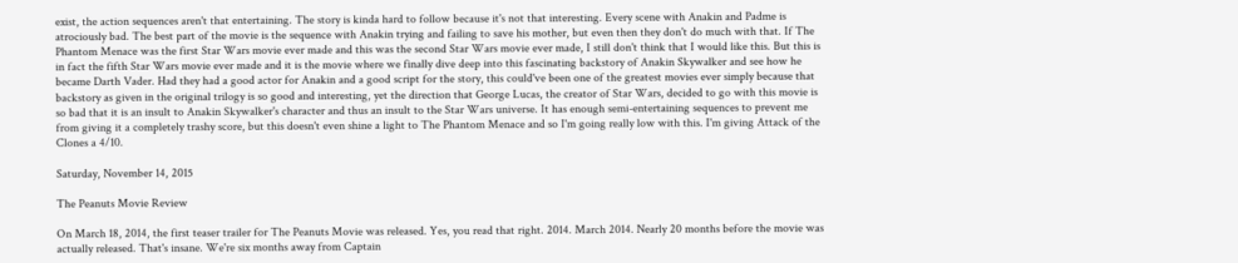exist, the action sequences aren't that entertaining. The story is kinda hard to follow because it's not that interesting. Every scene with Anakin and Padme is atrociously bad. The best part of the movie is the sequence with Anakin trying and failing to save his mother, but even then they don't do much with that. If The Phantom Menace was the first Star Wars movie ever made and this was the second Star Wars movie ever made, I still don't think that I would like this. But this is in fact the fifth Star Wars movie ever made and it is the movie where we finally dive deep into this fascinating backstory of Anakin Skywalker and see how he became Darth Vader. Had they had a good actor for Anakin and a good script for the story, this could've been one of the greatest movies ever simply because that backstory as given in the original trilogy is so good and interesting, yet the direction that George Lucas, the creator of Star Wars, decided to go with this movie is so bad that it is an insult to Anakin Skywalker's character and thus an insult to the Star Wars universe. It has enough semi-entertaining sequences to prevent me from giving it a completely trashy score, but this doesn't even shine a light to The Phantom Menace and so I'm going really low with this. I'm giving Attack of the Clones a 4/10.

Saturday, November 14, 2015

The Peanuts Movie Review

On March 18, 2014, the first teaser trailer for The Peanuts Movie was released. Yes, you read that right. 2014. March 2014. Nearly 20 months before the movie was actually released. That's insane. We're six months away from Captain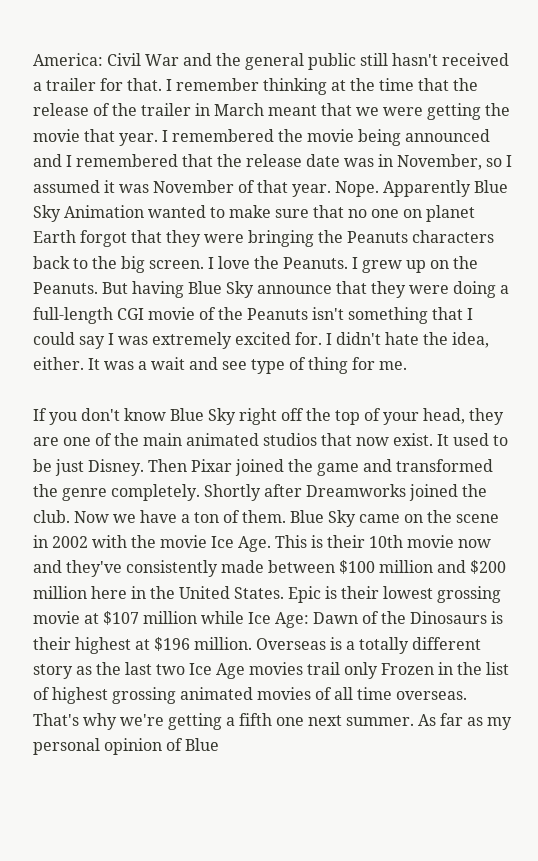America: Civil War and the general public still hasn't received a trailer for that. I remember thinking at the time that the release of the trailer in March meant that we were getting the movie that year. I remembered the movie being announced and I remembered that the release date was in November, so I assumed it was November of that year. Nope. Apparently Blue Sky Animation wanted to make sure that no one on planet Earth forgot that they were bringing the Peanuts characters back to the big screen. I love the Peanuts. I grew up on the Peanuts. But having Blue Sky announce that they were doing a full-length CGI movie of the Peanuts isn't something that I could say I was extremely excited for. I didn't hate the idea, either. It was a wait and see type of thing for me.

If you don't know Blue Sky right off the top of your head, they are one of the main animated studios that now exist. It used to be just Disney. Then Pixar joined the game and transformed the genre completely. Shortly after Dreamworks joined the club. Now we have a ton of them. Blue Sky came on the scene in 2002 with the movie Ice Age. This is their 10th movie now and they've consistently made between $100 million and $200 million here in the United States. Epic is their lowest grossing movie at $107 million while Ice Age: Dawn of the Dinosaurs is their highest at $196 million. Overseas is a totally different story as the last two Ice Age movies trail only Frozen in the list of highest grossing animated movies of all time overseas. That's why we're getting a fifth one next summer. As far as my personal opinion of Blue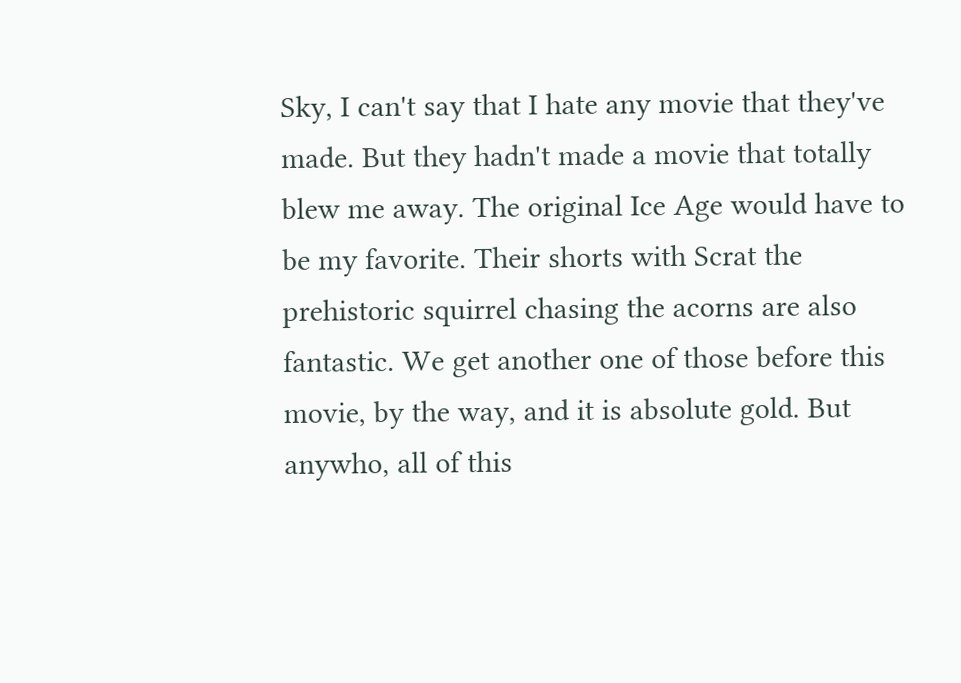Sky, I can't say that I hate any movie that they've made. But they hadn't made a movie that totally blew me away. The original Ice Age would have to be my favorite. Their shorts with Scrat the prehistoric squirrel chasing the acorns are also fantastic. We get another one of those before this movie, by the way, and it is absolute gold. But anywho, all of this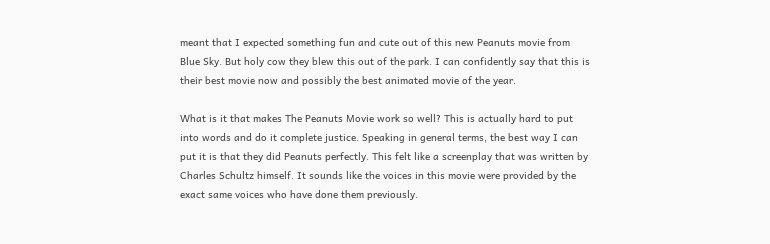meant that I expected something fun and cute out of this new Peanuts movie from Blue Sky. But holy cow they blew this out of the park. I can confidently say that this is their best movie now and possibly the best animated movie of the year.

What is it that makes The Peanuts Movie work so well? This is actually hard to put into words and do it complete justice. Speaking in general terms, the best way I can put it is that they did Peanuts perfectly. This felt like a screenplay that was written by Charles Schultz himself. It sounds like the voices in this movie were provided by the exact same voices who have done them previously.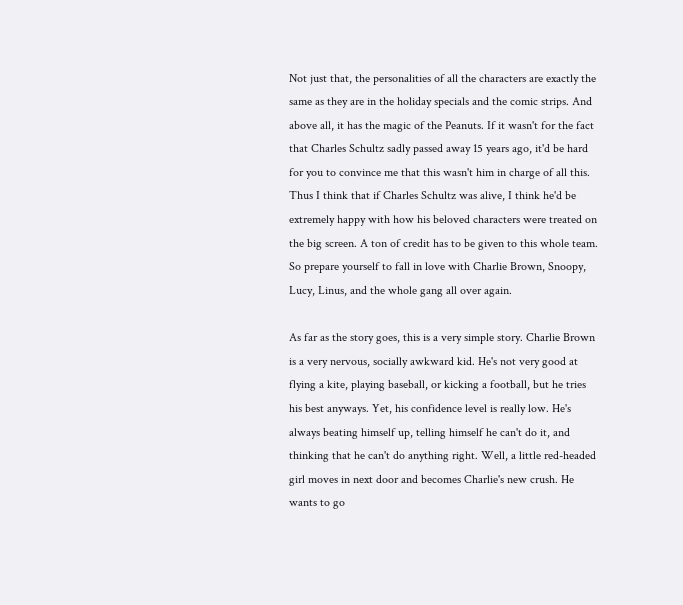Not just that, the personalities of all the characters are exactly the same as they are in the holiday specials and the comic strips. And above all, it has the magic of the Peanuts. If it wasn't for the fact that Charles Schultz sadly passed away 15 years ago, it'd be hard for you to convince me that this wasn't him in charge of all this. Thus I think that if Charles Schultz was alive, I think he'd be extremely happy with how his beloved characters were treated on the big screen. A ton of credit has to be given to this whole team. So prepare yourself to fall in love with Charlie Brown, Snoopy, Lucy, Linus, and the whole gang all over again.

As far as the story goes, this is a very simple story. Charlie Brown is a very nervous, socially awkward kid. He's not very good at flying a kite, playing baseball, or kicking a football, but he tries his best anyways. Yet, his confidence level is really low. He's always beating himself up, telling himself he can't do it, and thinking that he can't do anything right. Well, a little red-headed girl moves in next door and becomes Charlie's new crush. He wants to go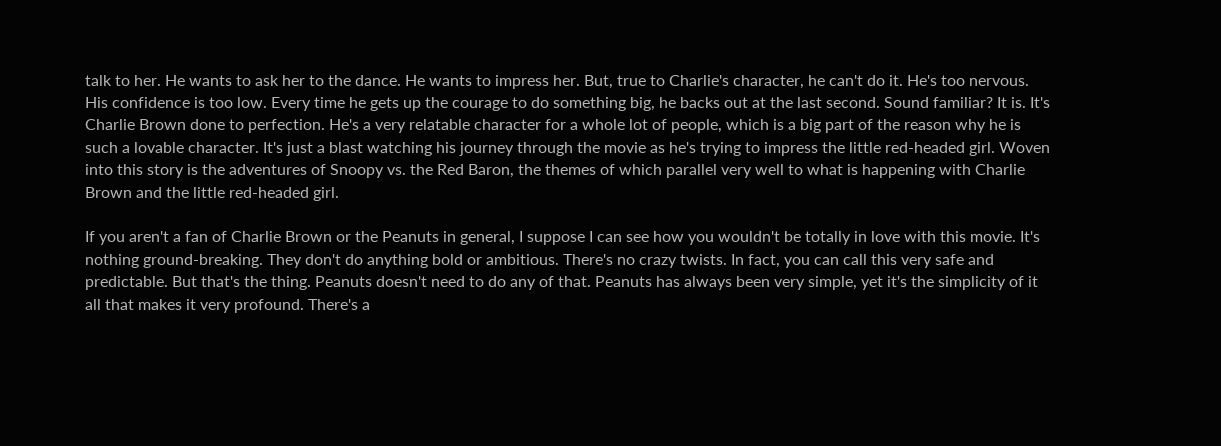talk to her. He wants to ask her to the dance. He wants to impress her. But, true to Charlie's character, he can't do it. He's too nervous. His confidence is too low. Every time he gets up the courage to do something big, he backs out at the last second. Sound familiar? It is. It's Charlie Brown done to perfection. He's a very relatable character for a whole lot of people, which is a big part of the reason why he is such a lovable character. It's just a blast watching his journey through the movie as he's trying to impress the little red-headed girl. Woven into this story is the adventures of Snoopy vs. the Red Baron, the themes of which parallel very well to what is happening with Charlie Brown and the little red-headed girl.

If you aren't a fan of Charlie Brown or the Peanuts in general, I suppose I can see how you wouldn't be totally in love with this movie. It's nothing ground-breaking. They don't do anything bold or ambitious. There's no crazy twists. In fact, you can call this very safe and predictable. But that's the thing. Peanuts doesn't need to do any of that. Peanuts has always been very simple, yet it's the simplicity of it all that makes it very profound. There's a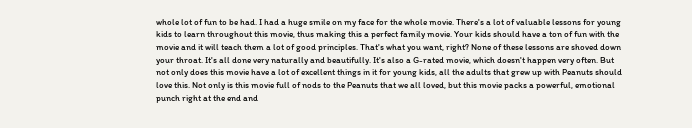whole lot of fun to be had. I had a huge smile on my face for the whole movie. There's a lot of valuable lessons for young kids to learn throughout this movie, thus making this a perfect family movie. Your kids should have a ton of fun with the movie and it will teach them a lot of good principles. That's what you want, right? None of these lessons are shoved down your throat. It's all done very naturally and beautifully. It's also a G-rated movie, which doesn't happen very often. But not only does this movie have a lot of excellent things in it for young kids, all the adults that grew up with Peanuts should love this. Not only is this movie full of nods to the Peanuts that we all loved, but this movie packs a powerful, emotional punch right at the end and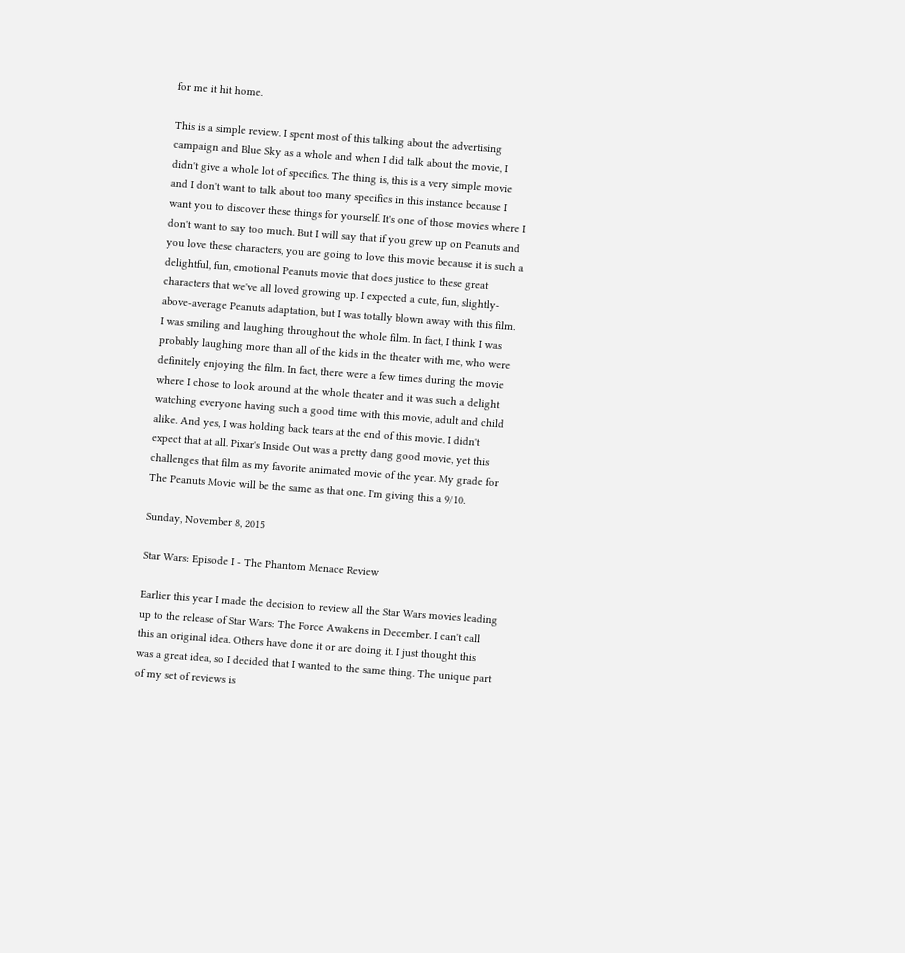for me it hit home.

This is a simple review. I spent most of this talking about the advertising campaign and Blue Sky as a whole and when I did talk about the movie, I didn't give a whole lot of specifics. The thing is, this is a very simple movie and I don't want to talk about too many specifics in this instance because I want you to discover these things for yourself. It's one of those movies where I don't want to say too much. But I will say that if you grew up on Peanuts and you love these characters, you are going to love this movie because it is such a delightful, fun, emotional Peanuts movie that does justice to these great characters that we've all loved growing up. I expected a cute, fun, slightly-above-average Peanuts adaptation, but I was totally blown away with this film. I was smiling and laughing throughout the whole film. In fact, I think I was probably laughing more than all of the kids in the theater with me, who were definitely enjoying the film. In fact, there were a few times during the movie where I chose to look around at the whole theater and it was such a delight watching everyone having such a good time with this movie, adult and child alike. And yes, I was holding back tears at the end of this movie. I didn't expect that at all. Pixar's Inside Out was a pretty dang good movie, yet this challenges that film as my favorite animated movie of the year. My grade for The Peanuts Movie will be the same as that one. I'm giving this a 9/10.

Sunday, November 8, 2015

Star Wars: Episode I - The Phantom Menace Review

Earlier this year I made the decision to review all the Star Wars movies leading up to the release of Star Wars: The Force Awakens in December. I can't call this an original idea. Others have done it or are doing it. I just thought this was a great idea, so I decided that I wanted to the same thing. The unique part of my set of reviews is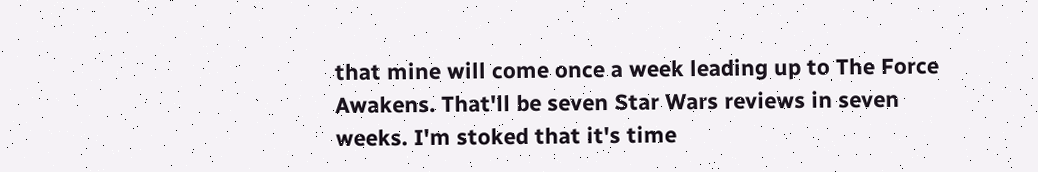that mine will come once a week leading up to The Force Awakens. That'll be seven Star Wars reviews in seven weeks. I'm stoked that it's time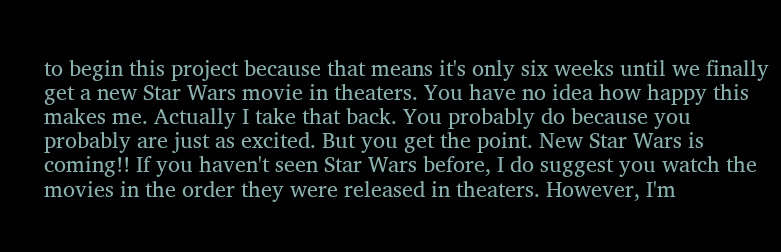to begin this project because that means it's only six weeks until we finally get a new Star Wars movie in theaters. You have no idea how happy this makes me. Actually I take that back. You probably do because you probably are just as excited. But you get the point. New Star Wars is coming!! If you haven't seen Star Wars before, I do suggest you watch the movies in the order they were released in theaters. However, I'm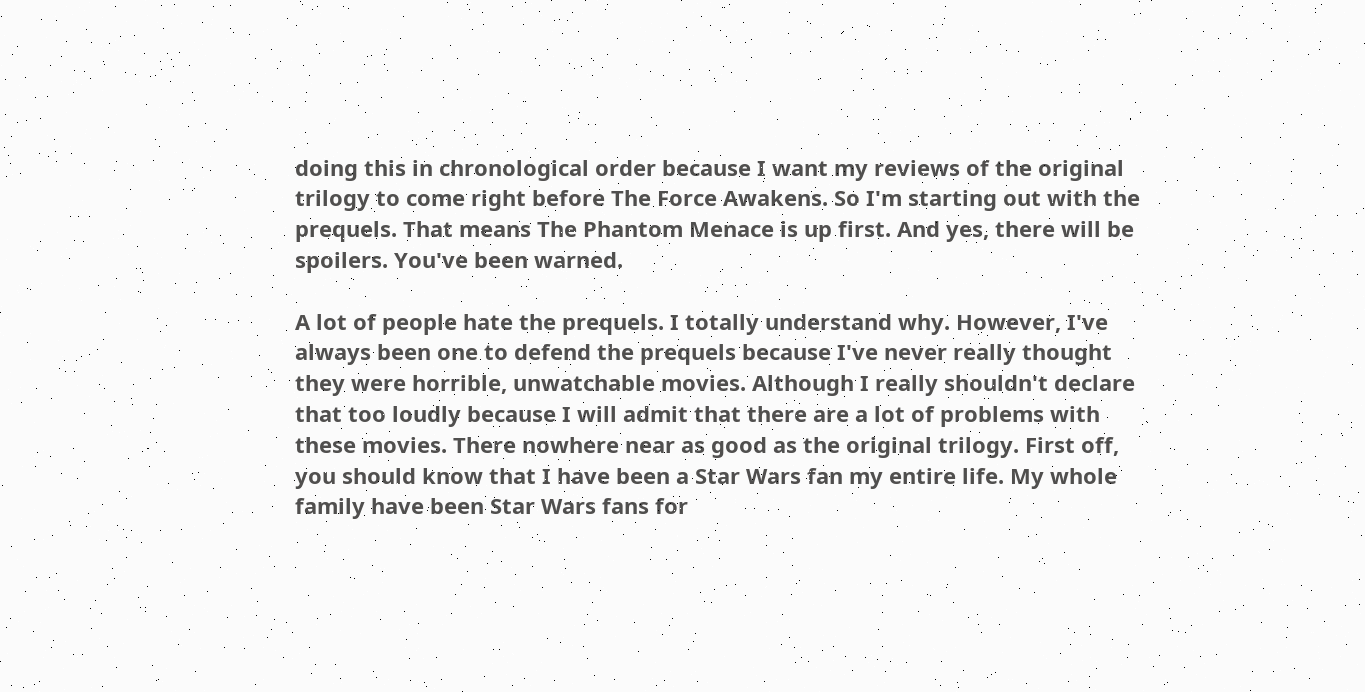doing this in chronological order because I want my reviews of the original trilogy to come right before The Force Awakens. So I'm starting out with the prequels. That means The Phantom Menace is up first. And yes, there will be spoilers. You've been warned.

A lot of people hate the prequels. I totally understand why. However, I've always been one to defend the prequels because I've never really thought they were horrible, unwatchable movies. Although I really shouldn't declare that too loudly because I will admit that there are a lot of problems with these movies. There nowhere near as good as the original trilogy. First off, you should know that I have been a Star Wars fan my entire life. My whole family have been Star Wars fans for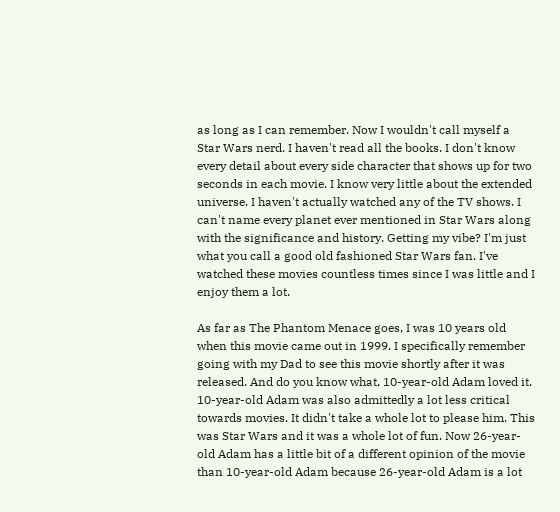as long as I can remember. Now I wouldn't call myself a Star Wars nerd. I haven't read all the books. I don't know every detail about every side character that shows up for two seconds in each movie. I know very little about the extended universe. I haven't actually watched any of the TV shows. I can't name every planet ever mentioned in Star Wars along with the significance and history. Getting my vibe? I'm just what you call a good old fashioned Star Wars fan. I've watched these movies countless times since I was little and I enjoy them a lot.

As far as The Phantom Menace goes, I was 10 years old when this movie came out in 1999. I specifically remember going with my Dad to see this movie shortly after it was released. And do you know what, 10-year-old Adam loved it. 10-year-old Adam was also admittedly a lot less critical towards movies. It didn't take a whole lot to please him. This was Star Wars and it was a whole lot of fun. Now 26-year-old Adam has a little bit of a different opinion of the movie than 10-year-old Adam because 26-year-old Adam is a lot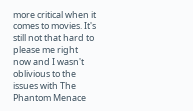more critical when it comes to movies. It's still not that hard to please me right now and I wasn't oblivious to the issues with The Phantom Menace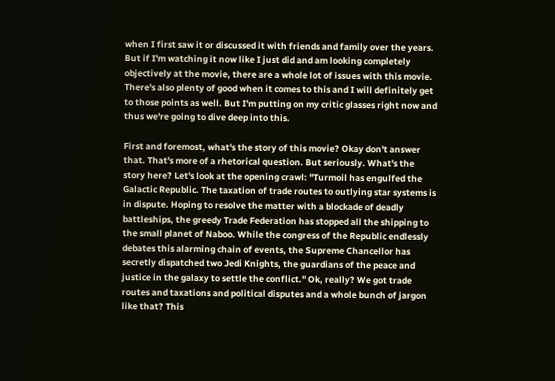when I first saw it or discussed it with friends and family over the years. But if I'm watching it now like I just did and am looking completely objectively at the movie, there are a whole lot of issues with this movie. There's also plenty of good when it comes to this and I will definitely get to those points as well. But I'm putting on my critic glasses right now and thus we're going to dive deep into this.

First and foremost, what's the story of this movie? Okay don't answer that. That's more of a rhetorical question. But seriously. What's the story here? Let's look at the opening crawl: "Turmoil has engulfed the Galactic Republic. The taxation of trade routes to outlying star systems is in dispute. Hoping to resolve the matter with a blockade of deadly battleships, the greedy Trade Federation has stopped all the shipping to the small planet of Naboo. While the congress of the Republic endlessly debates this alarming chain of events, the Supreme Chancellor has secretly dispatched two Jedi Knights, the guardians of the peace and justice in the galaxy to settle the conflict." Ok, really? We got trade routes and taxations and political disputes and a whole bunch of jargon like that? This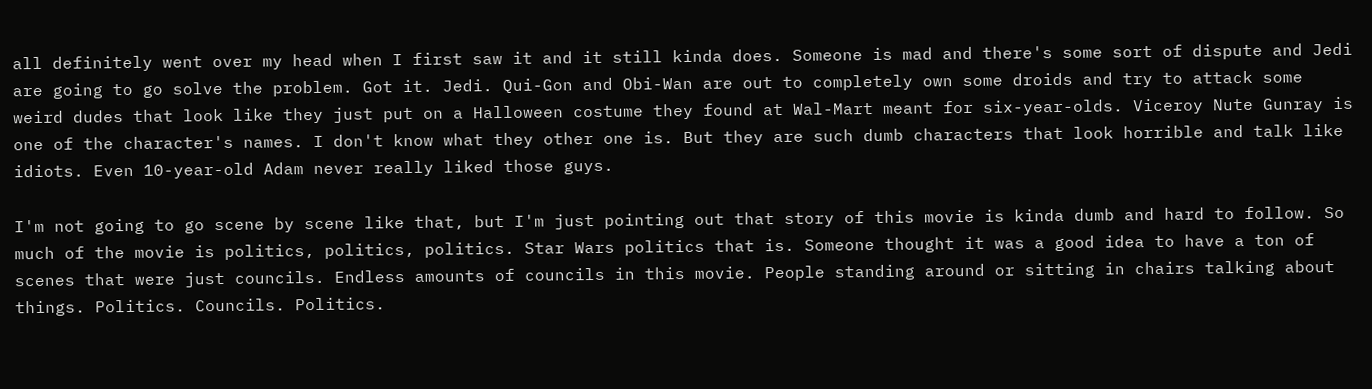all definitely went over my head when I first saw it and it still kinda does. Someone is mad and there's some sort of dispute and Jedi are going to go solve the problem. Got it. Jedi. Qui-Gon and Obi-Wan are out to completely own some droids and try to attack some weird dudes that look like they just put on a Halloween costume they found at Wal-Mart meant for six-year-olds. Viceroy Nute Gunray is one of the character's names. I don't know what they other one is. But they are such dumb characters that look horrible and talk like idiots. Even 10-year-old Adam never really liked those guys.

I'm not going to go scene by scene like that, but I'm just pointing out that story of this movie is kinda dumb and hard to follow. So much of the movie is politics, politics, politics. Star Wars politics that is. Someone thought it was a good idea to have a ton of scenes that were just councils. Endless amounts of councils in this movie. People standing around or sitting in chairs talking about things. Politics. Councils. Politics.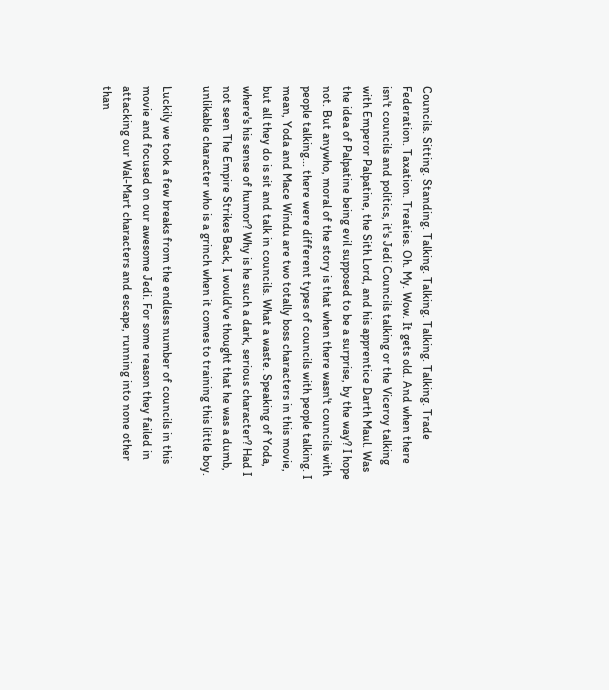Councils. Sitting. Standing. Talking. Talking. Talking. Talking. Trade Federation. Taxation. Treaties. Oh. My. Wow. It gets old. And when there isn't councils and politics, it's Jedi Councils talking or the Viceroy talking with Emperor Palpatine, the Sith Lord, and his apprentice Darth Maul. Was the idea of Palpatine being evil supposed to be a surprise, by the way? I hope not. But anywho, moral of the story is that when there wasn't councils with people talking... there were different types of councils with people talking. I mean, Yoda and Mace Windu are two totally boss characters in this movie, but all they do is sit and talk in councils. What a waste. Speaking of Yoda, where's his sense of humor? Why is he such a dark, serious character? Had I not seen The Empire Strikes Back, I would've thought that he was a dumb, unlikable character who is a grinch when it comes to training this little boy.

Luckily we took a few breaks from the endless number of councils in this movie and focused on our awesome Jedi. For some reason they failed in attacking our Wal-Mart characters and escape, running into none other than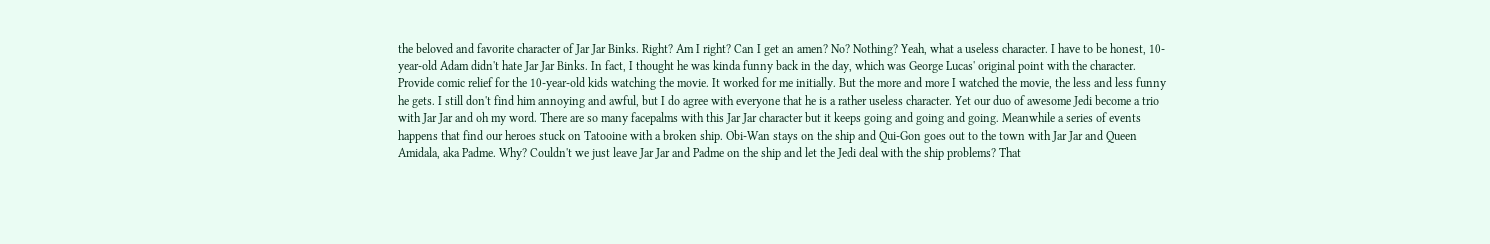the beloved and favorite character of Jar Jar Binks. Right? Am I right? Can I get an amen? No? Nothing? Yeah, what a useless character. I have to be honest, 10-year-old Adam didn't hate Jar Jar Binks. In fact, I thought he was kinda funny back in the day, which was George Lucas' original point with the character. Provide comic relief for the 10-year-old kids watching the movie. It worked for me initially. But the more and more I watched the movie, the less and less funny he gets. I still don't find him annoying and awful, but I do agree with everyone that he is a rather useless character. Yet our duo of awesome Jedi become a trio with Jar Jar and oh my word. There are so many facepalms with this Jar Jar character but it keeps going and going and going. Meanwhile a series of events happens that find our heroes stuck on Tatooine with a broken ship. Obi-Wan stays on the ship and Qui-Gon goes out to the town with Jar Jar and Queen Amidala, aka Padme. Why? Couldn't we just leave Jar Jar and Padme on the ship and let the Jedi deal with the ship problems? That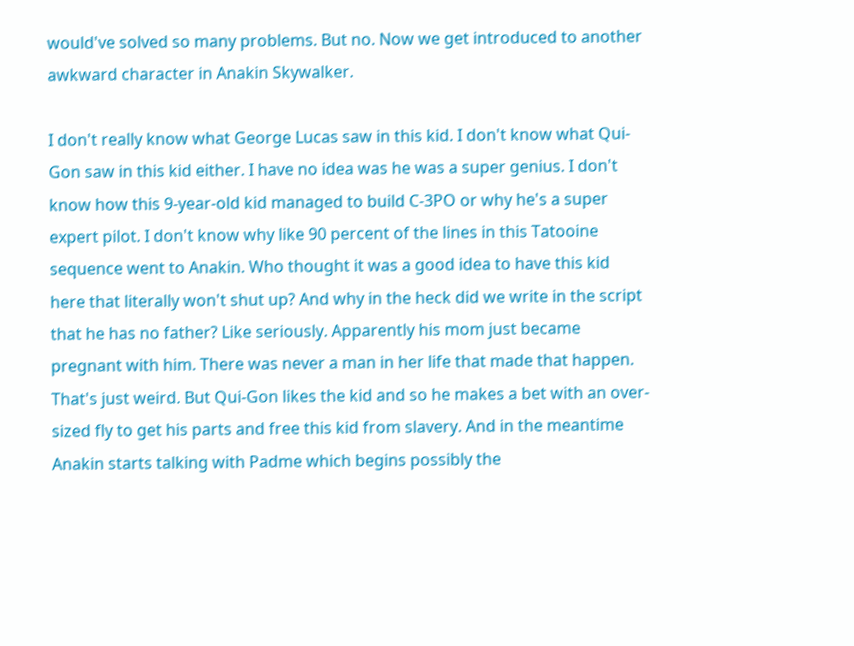would've solved so many problems. But no. Now we get introduced to another awkward character in Anakin Skywalker.

I don't really know what George Lucas saw in this kid. I don't know what Qui-Gon saw in this kid either. I have no idea was he was a super genius. I don't know how this 9-year-old kid managed to build C-3PO or why he's a super expert pilot. I don't know why like 90 percent of the lines in this Tatooine sequence went to Anakin. Who thought it was a good idea to have this kid here that literally won't shut up? And why in the heck did we write in the script that he has no father? Like seriously. Apparently his mom just became pregnant with him. There was never a man in her life that made that happen. That's just weird. But Qui-Gon likes the kid and so he makes a bet with an over-sized fly to get his parts and free this kid from slavery. And in the meantime Anakin starts talking with Padme which begins possibly the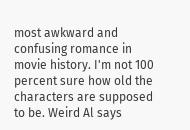most awkward and confusing romance in movie history. I'm not 100 percent sure how old the characters are supposed to be. Weird Al says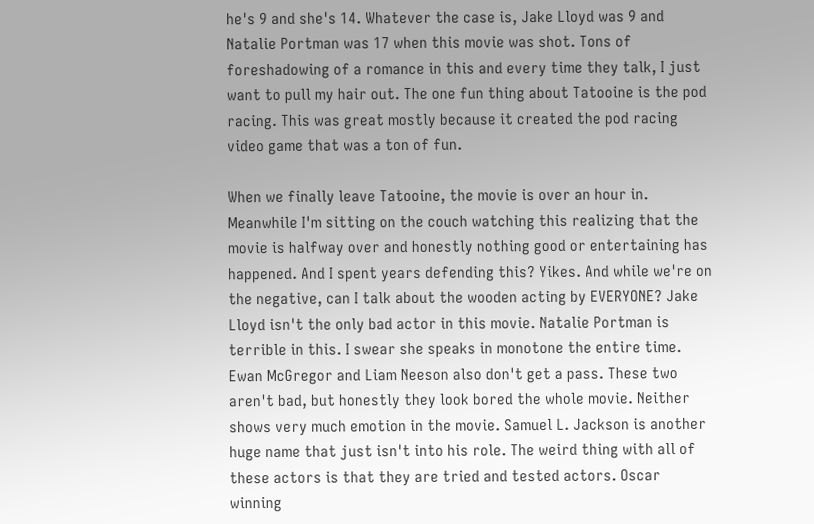he's 9 and she's 14. Whatever the case is, Jake Lloyd was 9 and Natalie Portman was 17 when this movie was shot. Tons of foreshadowing of a romance in this and every time they talk, I just want to pull my hair out. The one fun thing about Tatooine is the pod racing. This was great mostly because it created the pod racing video game that was a ton of fun.

When we finally leave Tatooine, the movie is over an hour in. Meanwhile I'm sitting on the couch watching this realizing that the movie is halfway over and honestly nothing good or entertaining has happened. And I spent years defending this? Yikes. And while we're on the negative, can I talk about the wooden acting by EVERYONE? Jake Lloyd isn't the only bad actor in this movie. Natalie Portman is terrible in this. I swear she speaks in monotone the entire time. Ewan McGregor and Liam Neeson also don't get a pass. These two aren't bad, but honestly they look bored the whole movie. Neither shows very much emotion in the movie. Samuel L. Jackson is another huge name that just isn't into his role. The weird thing with all of these actors is that they are tried and tested actors. Oscar winning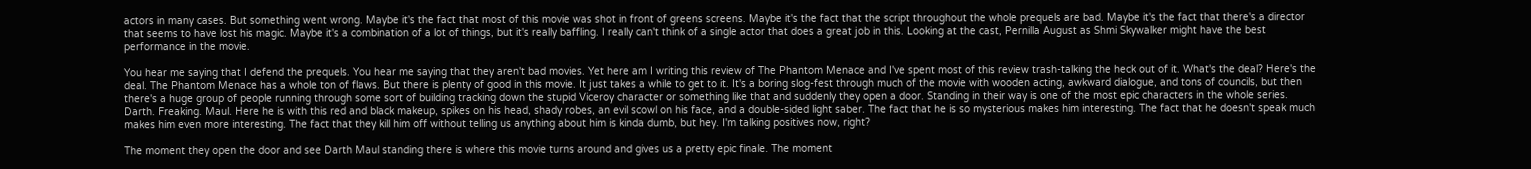actors in many cases. But something went wrong. Maybe it's the fact that most of this movie was shot in front of greens screens. Maybe it's the fact that the script throughout the whole prequels are bad. Maybe it's the fact that there's a director that seems to have lost his magic. Maybe it's a combination of a lot of things, but it's really baffling. I really can't think of a single actor that does a great job in this. Looking at the cast, Pernilla August as Shmi Skywalker might have the best performance in the movie.

You hear me saying that I defend the prequels. You hear me saying that they aren't bad movies. Yet here am I writing this review of The Phantom Menace and I've spent most of this review trash-talking the heck out of it. What's the deal? Here's the deal. The Phantom Menace has a whole ton of flaws. But there is plenty of good in this movie. It just takes a while to get to it. It's a boring slog-fest through much of the movie with wooden acting, awkward dialogue, and tons of councils, but then there's a huge group of people running through some sort of building tracking down the stupid Viceroy character or something like that and suddenly they open a door. Standing in their way is one of the most epic characters in the whole series. Darth. Freaking. Maul. Here he is with this red and black makeup, spikes on his head, shady robes, an evil scowl on his face, and a double-sided light saber. The fact that he is so mysterious makes him interesting. The fact that he doesn't speak much makes him even more interesting. The fact that they kill him off without telling us anything about him is kinda dumb, but hey. I'm talking positives now, right?

The moment they open the door and see Darth Maul standing there is where this movie turns around and gives us a pretty epic finale. The moment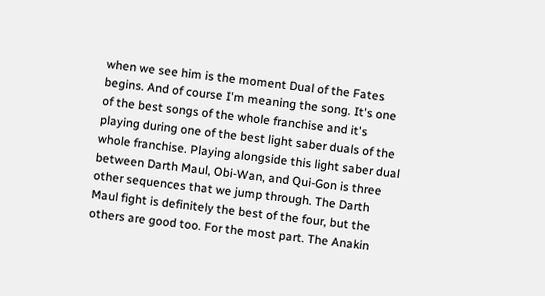when we see him is the moment Dual of the Fates begins. And of course I'm meaning the song. It's one of the best songs of the whole franchise and it's playing during one of the best light saber duals of the whole franchise. Playing alongside this light saber dual between Darth Maul, Obi-Wan, and Qui-Gon is three other sequences that we jump through. The Darth Maul fight is definitely the best of the four, but the others are good too. For the most part. The Anakin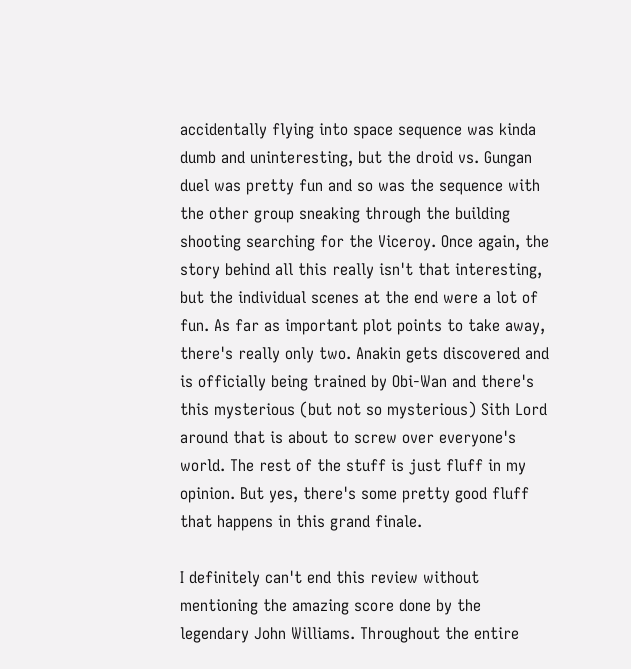accidentally flying into space sequence was kinda dumb and uninteresting, but the droid vs. Gungan duel was pretty fun and so was the sequence with the other group sneaking through the building shooting searching for the Viceroy. Once again, the story behind all this really isn't that interesting, but the individual scenes at the end were a lot of fun. As far as important plot points to take away, there's really only two. Anakin gets discovered and is officially being trained by Obi-Wan and there's this mysterious (but not so mysterious) Sith Lord around that is about to screw over everyone's world. The rest of the stuff is just fluff in my opinion. But yes, there's some pretty good fluff that happens in this grand finale.

I definitely can't end this review without mentioning the amazing score done by the legendary John Williams. Throughout the entire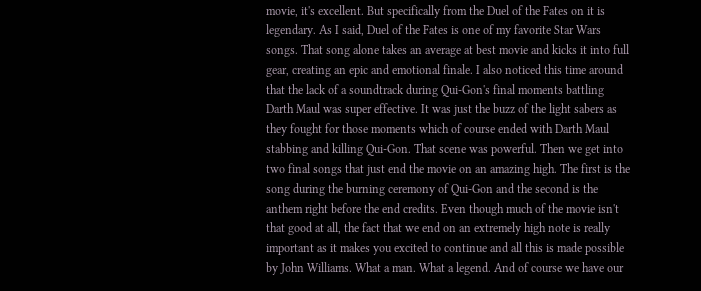movie, it's excellent. But specifically from the Duel of the Fates on it is legendary. As I said, Duel of the Fates is one of my favorite Star Wars songs. That song alone takes an average at best movie and kicks it into full gear, creating an epic and emotional finale. I also noticed this time around that the lack of a soundtrack during Qui-Gon's final moments battling Darth Maul was super effective. It was just the buzz of the light sabers as they fought for those moments which of course ended with Darth Maul stabbing and killing Qui-Gon. That scene was powerful. Then we get into two final songs that just end the movie on an amazing high. The first is the song during the burning ceremony of Qui-Gon and the second is the anthem right before the end credits. Even though much of the movie isn't that good at all, the fact that we end on an extremely high note is really important as it makes you excited to continue and all this is made possible by John Williams. What a man. What a legend. And of course we have our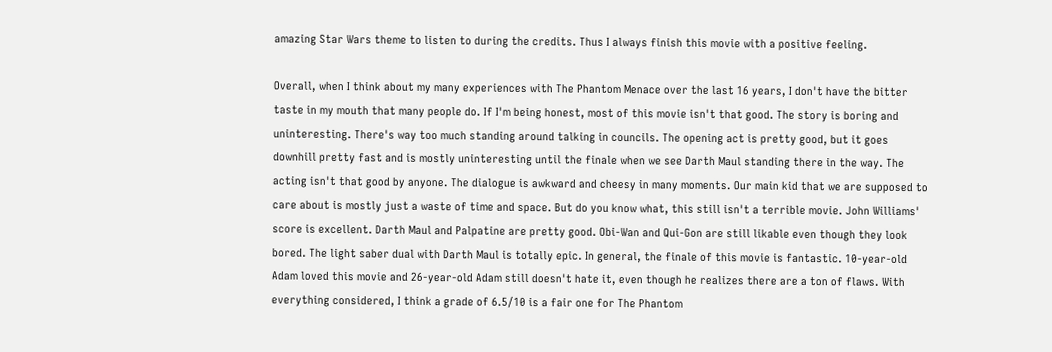amazing Star Wars theme to listen to during the credits. Thus I always finish this movie with a positive feeling.

Overall, when I think about my many experiences with The Phantom Menace over the last 16 years, I don't have the bitter taste in my mouth that many people do. If I'm being honest, most of this movie isn't that good. The story is boring and uninteresting. There's way too much standing around talking in councils. The opening act is pretty good, but it goes downhill pretty fast and is mostly uninteresting until the finale when we see Darth Maul standing there in the way. The acting isn't that good by anyone. The dialogue is awkward and cheesy in many moments. Our main kid that we are supposed to care about is mostly just a waste of time and space. But do you know what, this still isn't a terrible movie. John Williams' score is excellent. Darth Maul and Palpatine are pretty good. Obi-Wan and Qui-Gon are still likable even though they look bored. The light saber dual with Darth Maul is totally epic. In general, the finale of this movie is fantastic. 10-year-old Adam loved this movie and 26-year-old Adam still doesn't hate it, even though he realizes there are a ton of flaws. With everything considered, I think a grade of 6.5/10 is a fair one for The Phantom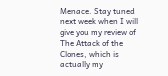Menace. Stay tuned next week when I will give you my review of The Attack of the Clones, which is actually my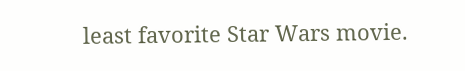least favorite Star Wars movie.